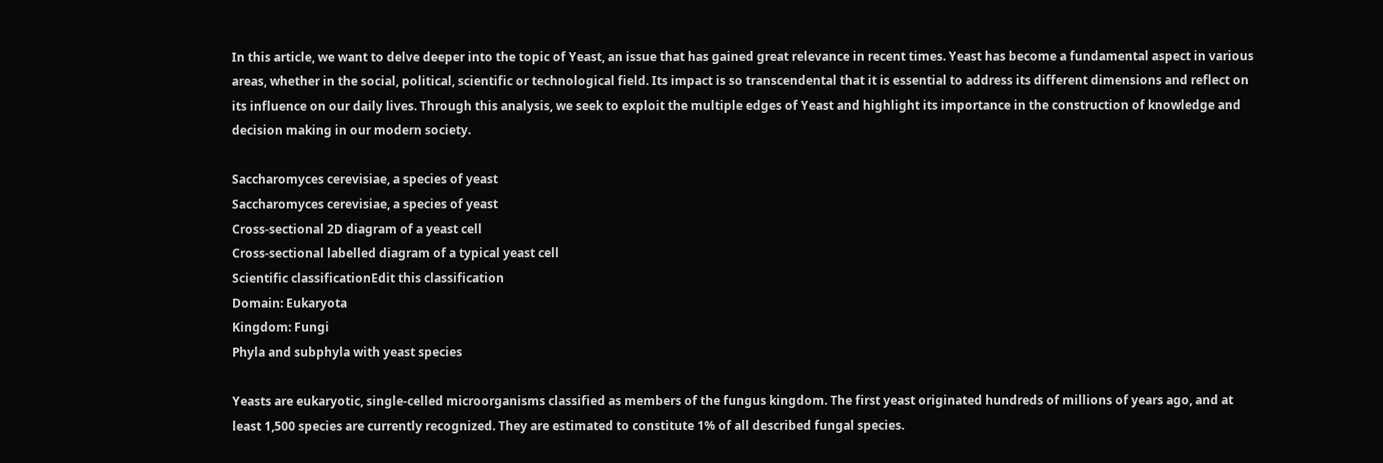In this article, we want to delve deeper into the topic of Yeast, an issue that has gained great relevance in recent times. Yeast has become a fundamental aspect in various areas, whether in the social, political, scientific or technological field. Its impact is so transcendental that it is essential to address its different dimensions and reflect on its influence on our daily lives. Through this analysis, we seek to exploit the multiple edges of Yeast and highlight its importance in the construction of knowledge and decision making in our modern society.

Saccharomyces cerevisiae, a species of yeast
Saccharomyces cerevisiae, a species of yeast
Cross-sectional 2D diagram of a yeast cell
Cross-sectional labelled diagram of a typical yeast cell
Scientific classificationEdit this classification
Domain: Eukaryota
Kingdom: Fungi
Phyla and subphyla with yeast species

Yeasts are eukaryotic, single-celled microorganisms classified as members of the fungus kingdom. The first yeast originated hundreds of millions of years ago, and at least 1,500 species are currently recognized. They are estimated to constitute 1% of all described fungal species.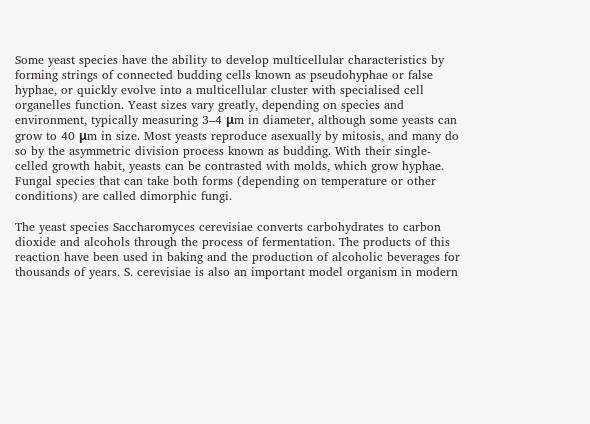Some yeast species have the ability to develop multicellular characteristics by forming strings of connected budding cells known as pseudohyphae or false hyphae, or quickly evolve into a multicellular cluster with specialised cell organelles function. Yeast sizes vary greatly, depending on species and environment, typically measuring 3–4 μm in diameter, although some yeasts can grow to 40 μm in size. Most yeasts reproduce asexually by mitosis, and many do so by the asymmetric division process known as budding. With their single-celled growth habit, yeasts can be contrasted with molds, which grow hyphae. Fungal species that can take both forms (depending on temperature or other conditions) are called dimorphic fungi.

The yeast species Saccharomyces cerevisiae converts carbohydrates to carbon dioxide and alcohols through the process of fermentation. The products of this reaction have been used in baking and the production of alcoholic beverages for thousands of years. S. cerevisiae is also an important model organism in modern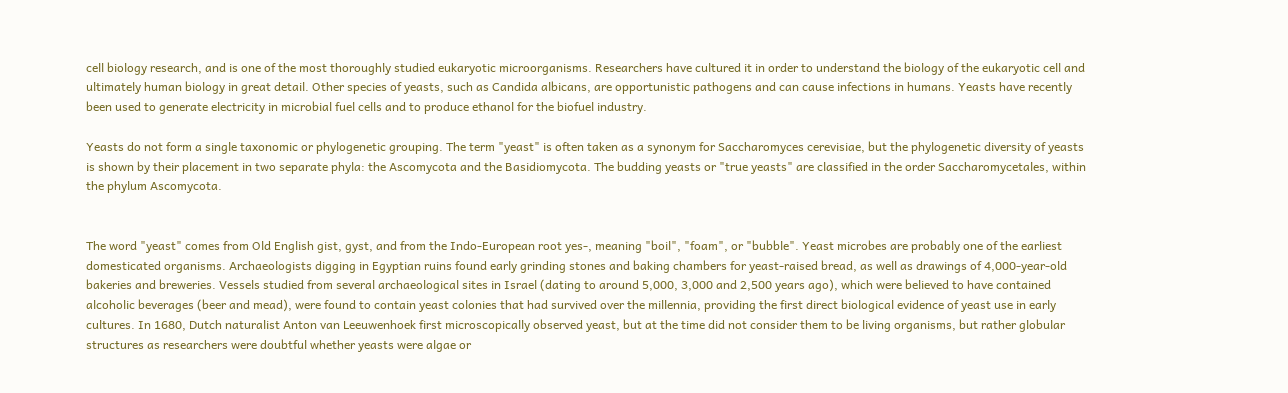cell biology research, and is one of the most thoroughly studied eukaryotic microorganisms. Researchers have cultured it in order to understand the biology of the eukaryotic cell and ultimately human biology in great detail. Other species of yeasts, such as Candida albicans, are opportunistic pathogens and can cause infections in humans. Yeasts have recently been used to generate electricity in microbial fuel cells and to produce ethanol for the biofuel industry.

Yeasts do not form a single taxonomic or phylogenetic grouping. The term "yeast" is often taken as a synonym for Saccharomyces cerevisiae, but the phylogenetic diversity of yeasts is shown by their placement in two separate phyla: the Ascomycota and the Basidiomycota. The budding yeasts or "true yeasts" are classified in the order Saccharomycetales, within the phylum Ascomycota.


The word "yeast" comes from Old English gist, gyst, and from the Indo-European root yes-, meaning "boil", "foam", or "bubble". Yeast microbes are probably one of the earliest domesticated organisms. Archaeologists digging in Egyptian ruins found early grinding stones and baking chambers for yeast-raised bread, as well as drawings of 4,000-year-old bakeries and breweries. Vessels studied from several archaeological sites in Israel (dating to around 5,000, 3,000 and 2,500 years ago), which were believed to have contained alcoholic beverages (beer and mead), were found to contain yeast colonies that had survived over the millennia, providing the first direct biological evidence of yeast use in early cultures. In 1680, Dutch naturalist Anton van Leeuwenhoek first microscopically observed yeast, but at the time did not consider them to be living organisms, but rather globular structures as researchers were doubtful whether yeasts were algae or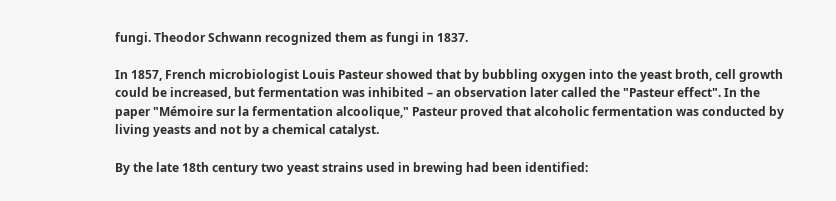fungi. Theodor Schwann recognized them as fungi in 1837.

In 1857, French microbiologist Louis Pasteur showed that by bubbling oxygen into the yeast broth, cell growth could be increased, but fermentation was inhibited – an observation later called the "Pasteur effect". In the paper "Mémoire sur la fermentation alcoolique," Pasteur proved that alcoholic fermentation was conducted by living yeasts and not by a chemical catalyst.

By the late 18th century two yeast strains used in brewing had been identified: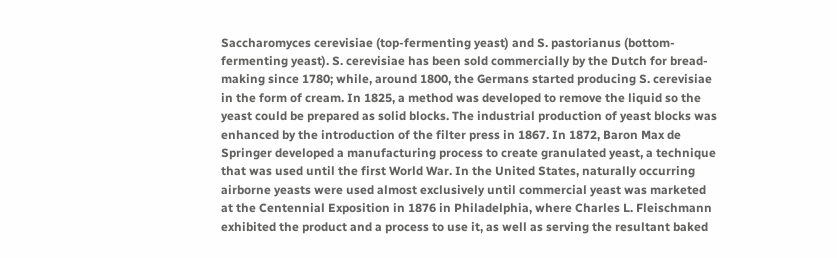Saccharomyces cerevisiae (top-fermenting yeast) and S. pastorianus (bottom-fermenting yeast). S. cerevisiae has been sold commercially by the Dutch for bread-making since 1780; while, around 1800, the Germans started producing S. cerevisiae in the form of cream. In 1825, a method was developed to remove the liquid so the yeast could be prepared as solid blocks. The industrial production of yeast blocks was enhanced by the introduction of the filter press in 1867. In 1872, Baron Max de Springer developed a manufacturing process to create granulated yeast, a technique that was used until the first World War. In the United States, naturally occurring airborne yeasts were used almost exclusively until commercial yeast was marketed at the Centennial Exposition in 1876 in Philadelphia, where Charles L. Fleischmann exhibited the product and a process to use it, as well as serving the resultant baked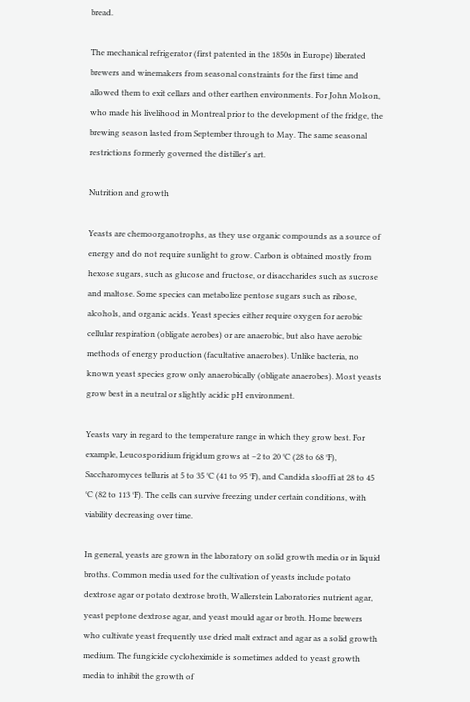bread.

The mechanical refrigerator (first patented in the 1850s in Europe) liberated brewers and winemakers from seasonal constraints for the first time and allowed them to exit cellars and other earthen environments. For John Molson, who made his livelihood in Montreal prior to the development of the fridge, the brewing season lasted from September through to May. The same seasonal restrictions formerly governed the distiller's art.

Nutrition and growth

Yeasts are chemoorganotrophs, as they use organic compounds as a source of energy and do not require sunlight to grow. Carbon is obtained mostly from hexose sugars, such as glucose and fructose, or disaccharides such as sucrose and maltose. Some species can metabolize pentose sugars such as ribose, alcohols, and organic acids. Yeast species either require oxygen for aerobic cellular respiration (obligate aerobes) or are anaerobic, but also have aerobic methods of energy production (facultative anaerobes). Unlike bacteria, no known yeast species grow only anaerobically (obligate anaerobes). Most yeasts grow best in a neutral or slightly acidic pH environment.

Yeasts vary in regard to the temperature range in which they grow best. For example, Leucosporidium frigidum grows at −2 to 20 °C (28 to 68 °F), Saccharomyces telluris at 5 to 35 °C (41 to 95 °F), and Candida slooffi at 28 to 45 °C (82 to 113 °F). The cells can survive freezing under certain conditions, with viability decreasing over time.

In general, yeasts are grown in the laboratory on solid growth media or in liquid broths. Common media used for the cultivation of yeasts include potato dextrose agar or potato dextrose broth, Wallerstein Laboratories nutrient agar, yeast peptone dextrose agar, and yeast mould agar or broth. Home brewers who cultivate yeast frequently use dried malt extract and agar as a solid growth medium. The fungicide cycloheximide is sometimes added to yeast growth media to inhibit the growth of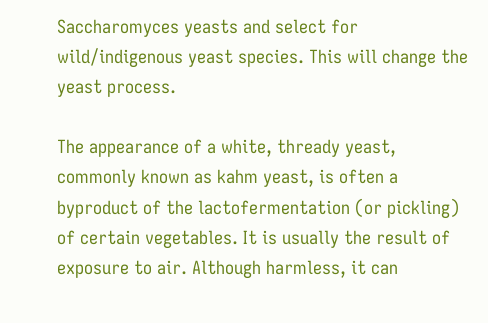Saccharomyces yeasts and select for wild/indigenous yeast species. This will change the yeast process.

The appearance of a white, thready yeast, commonly known as kahm yeast, is often a byproduct of the lactofermentation (or pickling) of certain vegetables. It is usually the result of exposure to air. Although harmless, it can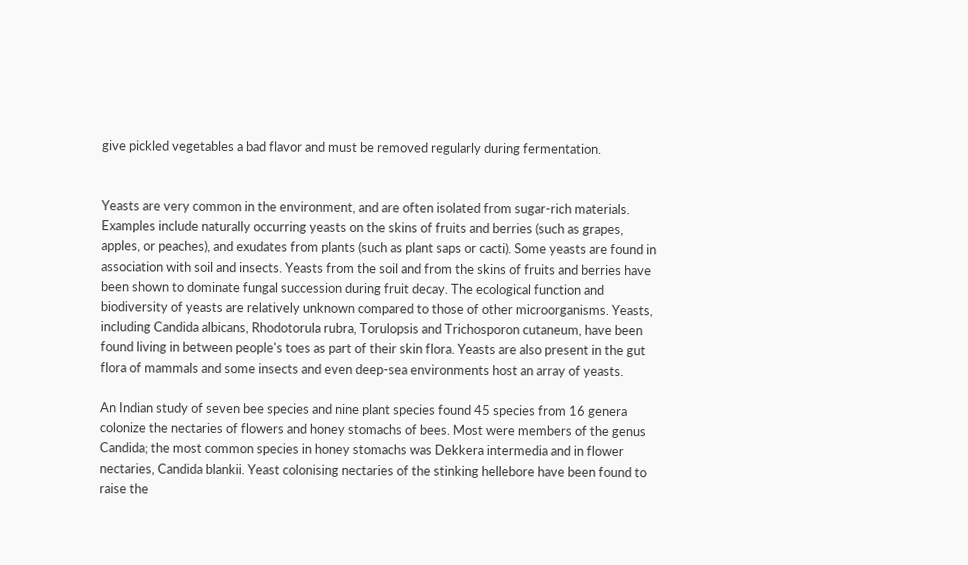give pickled vegetables a bad flavor and must be removed regularly during fermentation.


Yeasts are very common in the environment, and are often isolated from sugar-rich materials. Examples include naturally occurring yeasts on the skins of fruits and berries (such as grapes, apples, or peaches), and exudates from plants (such as plant saps or cacti). Some yeasts are found in association with soil and insects. Yeasts from the soil and from the skins of fruits and berries have been shown to dominate fungal succession during fruit decay. The ecological function and biodiversity of yeasts are relatively unknown compared to those of other microorganisms. Yeasts, including Candida albicans, Rhodotorula rubra, Torulopsis and Trichosporon cutaneum, have been found living in between people's toes as part of their skin flora. Yeasts are also present in the gut flora of mammals and some insects and even deep-sea environments host an array of yeasts.

An Indian study of seven bee species and nine plant species found 45 species from 16 genera colonize the nectaries of flowers and honey stomachs of bees. Most were members of the genus Candida; the most common species in honey stomachs was Dekkera intermedia and in flower nectaries, Candida blankii. Yeast colonising nectaries of the stinking hellebore have been found to raise the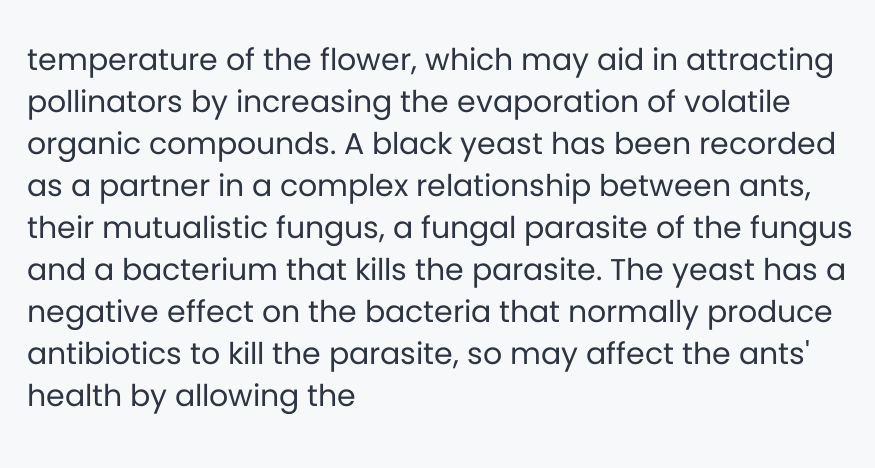temperature of the flower, which may aid in attracting pollinators by increasing the evaporation of volatile organic compounds. A black yeast has been recorded as a partner in a complex relationship between ants, their mutualistic fungus, a fungal parasite of the fungus and a bacterium that kills the parasite. The yeast has a negative effect on the bacteria that normally produce antibiotics to kill the parasite, so may affect the ants' health by allowing the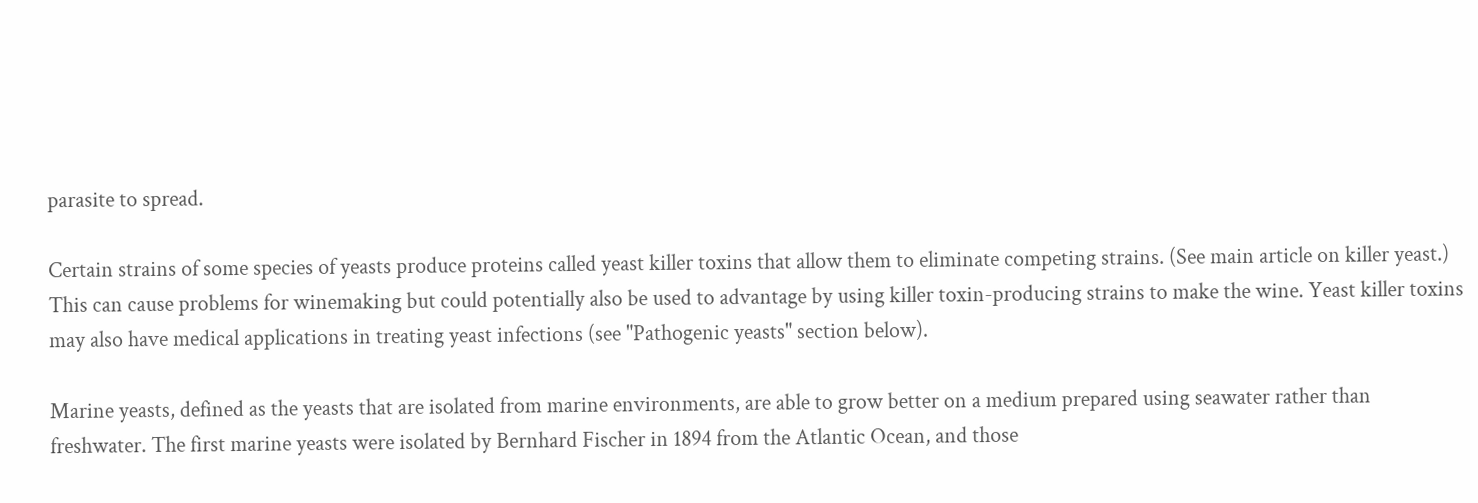parasite to spread.

Certain strains of some species of yeasts produce proteins called yeast killer toxins that allow them to eliminate competing strains. (See main article on killer yeast.) This can cause problems for winemaking but could potentially also be used to advantage by using killer toxin-producing strains to make the wine. Yeast killer toxins may also have medical applications in treating yeast infections (see "Pathogenic yeasts" section below).

Marine yeasts, defined as the yeasts that are isolated from marine environments, are able to grow better on a medium prepared using seawater rather than freshwater. The first marine yeasts were isolated by Bernhard Fischer in 1894 from the Atlantic Ocean, and those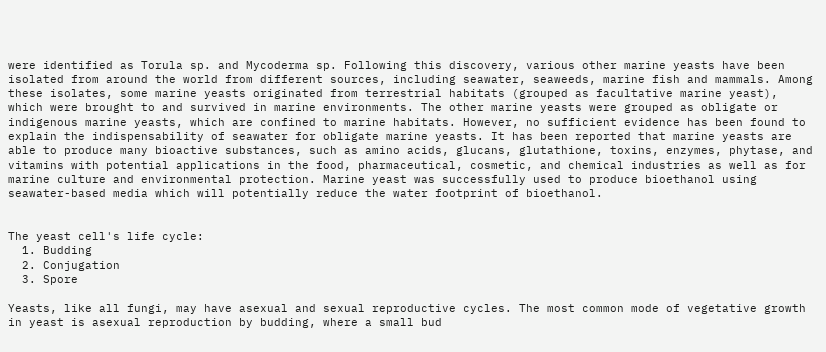were identified as Torula sp. and Mycoderma sp. Following this discovery, various other marine yeasts have been isolated from around the world from different sources, including seawater, seaweeds, marine fish and mammals. Among these isolates, some marine yeasts originated from terrestrial habitats (grouped as facultative marine yeast), which were brought to and survived in marine environments. The other marine yeasts were grouped as obligate or indigenous marine yeasts, which are confined to marine habitats. However, no sufficient evidence has been found to explain the indispensability of seawater for obligate marine yeasts. It has been reported that marine yeasts are able to produce many bioactive substances, such as amino acids, glucans, glutathione, toxins, enzymes, phytase, and vitamins with potential applications in the food, pharmaceutical, cosmetic, and chemical industries as well as for marine culture and environmental protection. Marine yeast was successfully used to produce bioethanol using seawater-based media which will potentially reduce the water footprint of bioethanol.


The yeast cell's life cycle:
  1. Budding
  2. Conjugation
  3. Spore

Yeasts, like all fungi, may have asexual and sexual reproductive cycles. The most common mode of vegetative growth in yeast is asexual reproduction by budding, where a small bud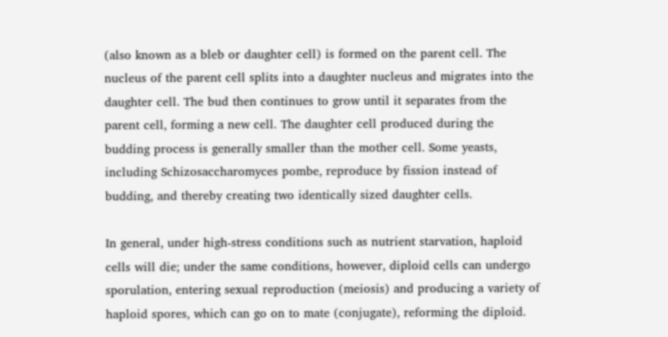(also known as a bleb or daughter cell) is formed on the parent cell. The nucleus of the parent cell splits into a daughter nucleus and migrates into the daughter cell. The bud then continues to grow until it separates from the parent cell, forming a new cell. The daughter cell produced during the budding process is generally smaller than the mother cell. Some yeasts, including Schizosaccharomyces pombe, reproduce by fission instead of budding, and thereby creating two identically sized daughter cells.

In general, under high-stress conditions such as nutrient starvation, haploid cells will die; under the same conditions, however, diploid cells can undergo sporulation, entering sexual reproduction (meiosis) and producing a variety of haploid spores, which can go on to mate (conjugate), reforming the diploid.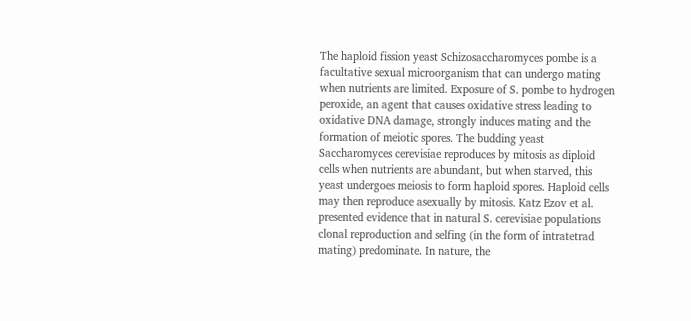The haploid fission yeast Schizosaccharomyces pombe is a facultative sexual microorganism that can undergo mating when nutrients are limited. Exposure of S. pombe to hydrogen peroxide, an agent that causes oxidative stress leading to oxidative DNA damage, strongly induces mating and the formation of meiotic spores. The budding yeast Saccharomyces cerevisiae reproduces by mitosis as diploid cells when nutrients are abundant, but when starved, this yeast undergoes meiosis to form haploid spores. Haploid cells may then reproduce asexually by mitosis. Katz Ezov et al. presented evidence that in natural S. cerevisiae populations clonal reproduction and selfing (in the form of intratetrad mating) predominate. In nature, the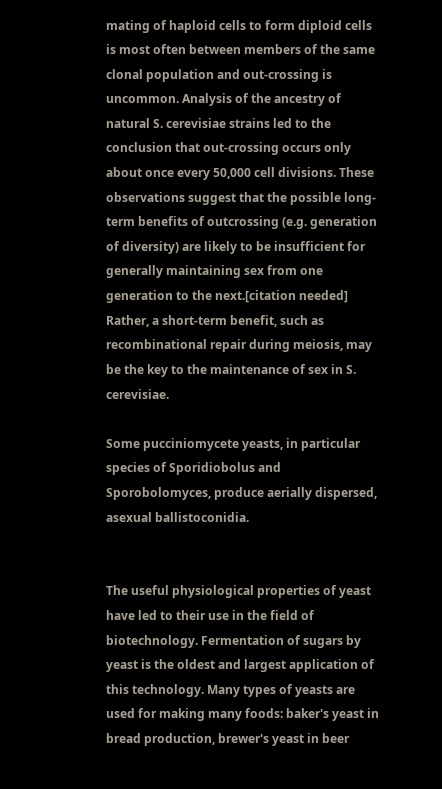mating of haploid cells to form diploid cells is most often between members of the same clonal population and out-crossing is uncommon. Analysis of the ancestry of natural S. cerevisiae strains led to the conclusion that out-crossing occurs only about once every 50,000 cell divisions. These observations suggest that the possible long-term benefits of outcrossing (e.g. generation of diversity) are likely to be insufficient for generally maintaining sex from one generation to the next.[citation needed] Rather, a short-term benefit, such as recombinational repair during meiosis, may be the key to the maintenance of sex in S. cerevisiae.

Some pucciniomycete yeasts, in particular species of Sporidiobolus and Sporobolomyces, produce aerially dispersed, asexual ballistoconidia.


The useful physiological properties of yeast have led to their use in the field of biotechnology. Fermentation of sugars by yeast is the oldest and largest application of this technology. Many types of yeasts are used for making many foods: baker's yeast in bread production, brewer's yeast in beer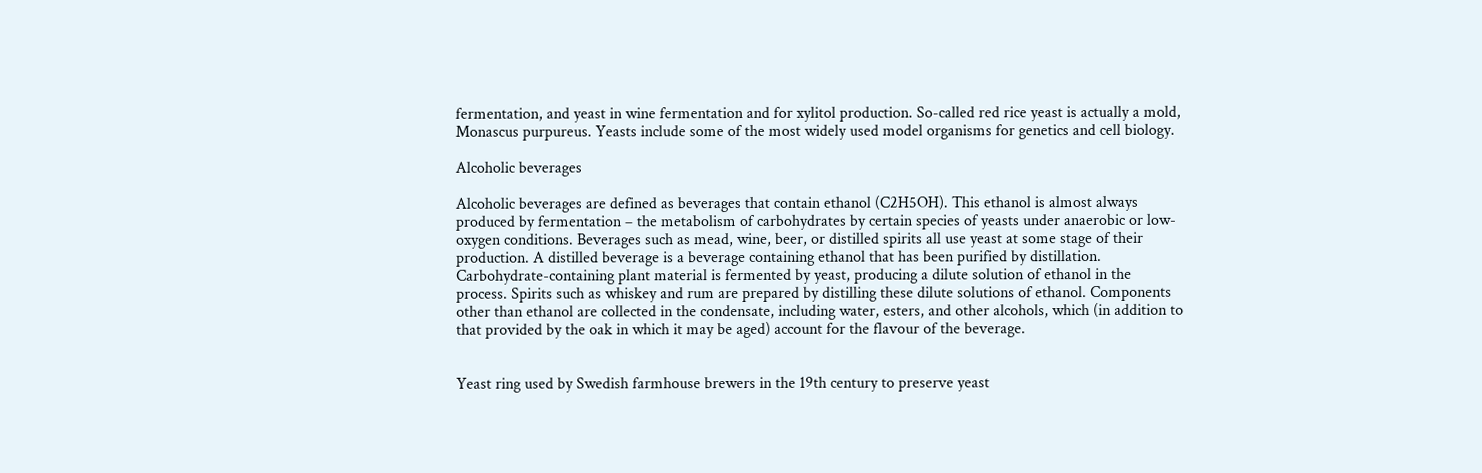fermentation, and yeast in wine fermentation and for xylitol production. So-called red rice yeast is actually a mold, Monascus purpureus. Yeasts include some of the most widely used model organisms for genetics and cell biology.

Alcoholic beverages

Alcoholic beverages are defined as beverages that contain ethanol (C2H5OH). This ethanol is almost always produced by fermentation – the metabolism of carbohydrates by certain species of yeasts under anaerobic or low-oxygen conditions. Beverages such as mead, wine, beer, or distilled spirits all use yeast at some stage of their production. A distilled beverage is a beverage containing ethanol that has been purified by distillation. Carbohydrate-containing plant material is fermented by yeast, producing a dilute solution of ethanol in the process. Spirits such as whiskey and rum are prepared by distilling these dilute solutions of ethanol. Components other than ethanol are collected in the condensate, including water, esters, and other alcohols, which (in addition to that provided by the oak in which it may be aged) account for the flavour of the beverage.


Yeast ring used by Swedish farmhouse brewers in the 19th century to preserve yeast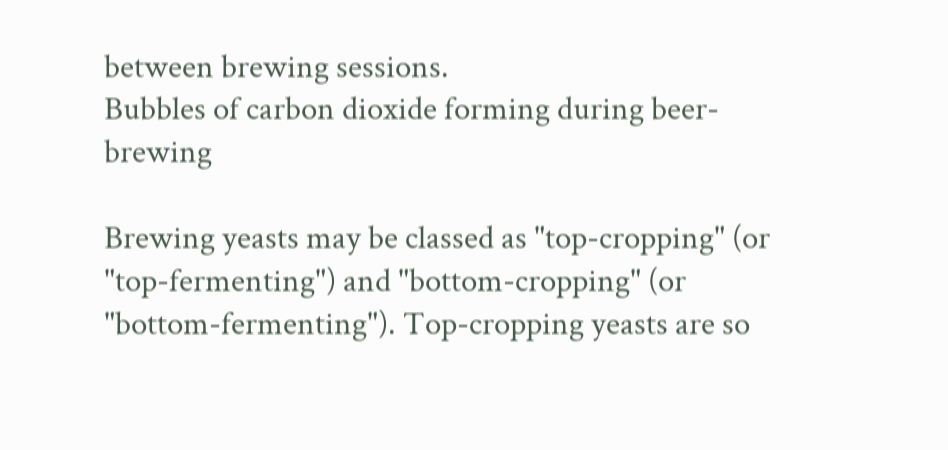between brewing sessions.
Bubbles of carbon dioxide forming during beer-brewing

Brewing yeasts may be classed as "top-cropping" (or "top-fermenting") and "bottom-cropping" (or "bottom-fermenting"). Top-cropping yeasts are so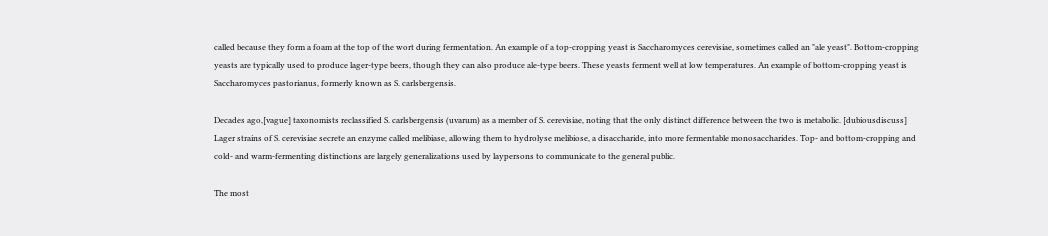called because they form a foam at the top of the wort during fermentation. An example of a top-cropping yeast is Saccharomyces cerevisiae, sometimes called an "ale yeast". Bottom-cropping yeasts are typically used to produce lager-type beers, though they can also produce ale-type beers. These yeasts ferment well at low temperatures. An example of bottom-cropping yeast is Saccharomyces pastorianus, formerly known as S. carlsbergensis.

Decades ago,[vague] taxonomists reclassified S. carlsbergensis (uvarum) as a member of S. cerevisiae, noting that the only distinct difference between the two is metabolic. [dubiousdiscuss] Lager strains of S. cerevisiae secrete an enzyme called melibiase, allowing them to hydrolyse melibiose, a disaccharide, into more fermentable monosaccharides. Top- and bottom-cropping and cold- and warm-fermenting distinctions are largely generalizations used by laypersons to communicate to the general public.

The most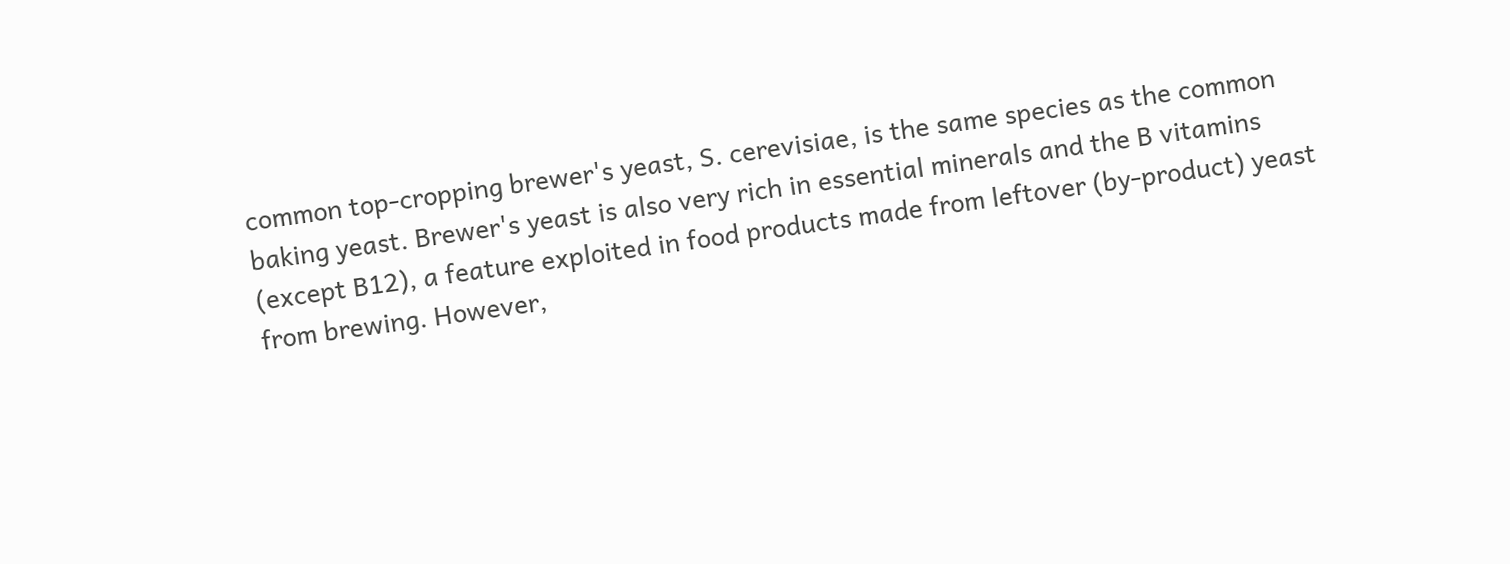common top-cropping brewer's yeast, S. cerevisiae, is the same species as the common baking yeast. Brewer's yeast is also very rich in essential minerals and the B vitamins (except B12), a feature exploited in food products made from leftover (by-product) yeast from brewing. However,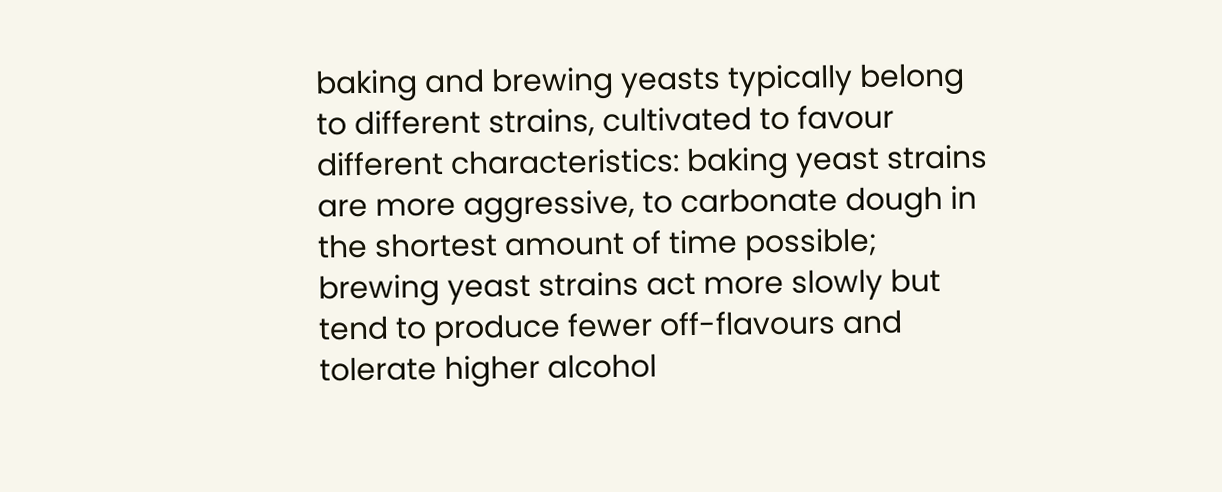baking and brewing yeasts typically belong to different strains, cultivated to favour different characteristics: baking yeast strains are more aggressive, to carbonate dough in the shortest amount of time possible; brewing yeast strains act more slowly but tend to produce fewer off-flavours and tolerate higher alcohol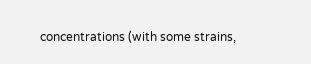concentrations (with some strains,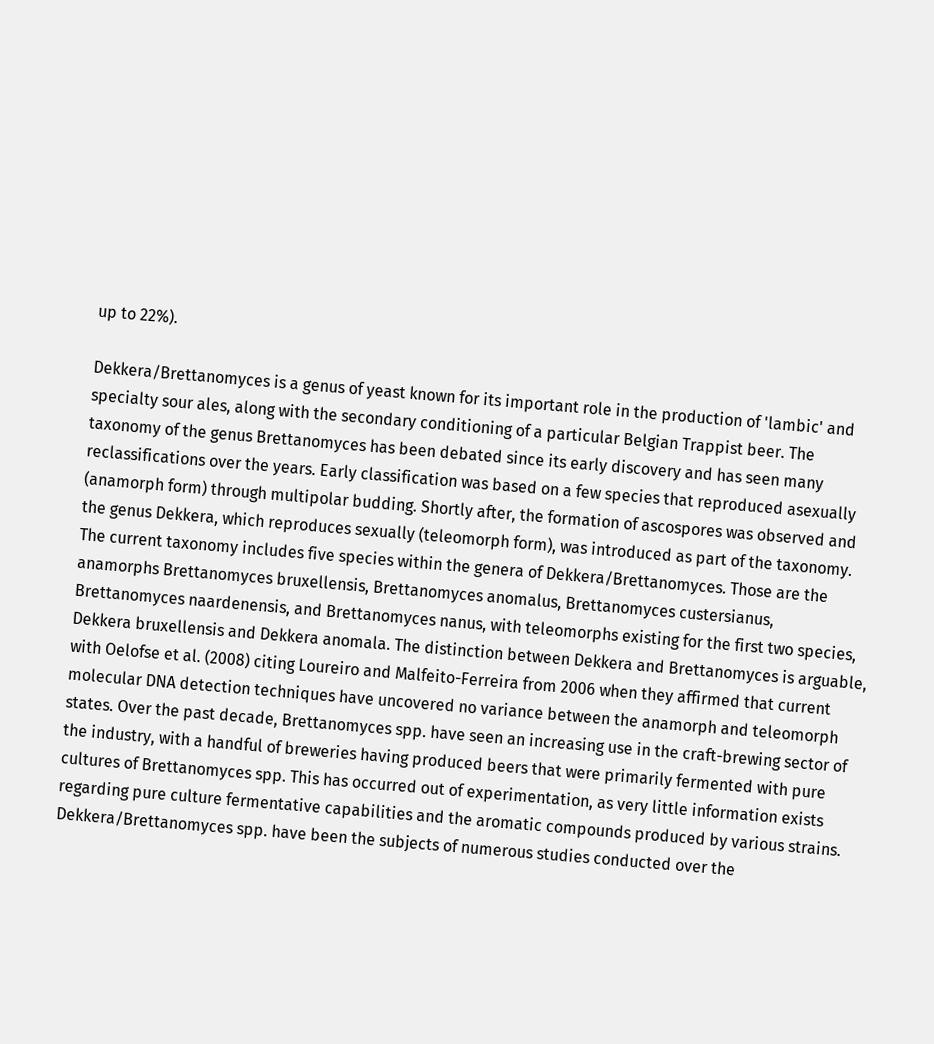up to 22%).

Dekkera/Brettanomyces is a genus of yeast known for its important role in the production of 'lambic' and specialty sour ales, along with the secondary conditioning of a particular Belgian Trappist beer. The taxonomy of the genus Brettanomyces has been debated since its early discovery and has seen many reclassifications over the years. Early classification was based on a few species that reproduced asexually (anamorph form) through multipolar budding. Shortly after, the formation of ascospores was observed and the genus Dekkera, which reproduces sexually (teleomorph form), was introduced as part of the taxonomy. The current taxonomy includes five species within the genera of Dekkera/Brettanomyces. Those are the anamorphs Brettanomyces bruxellensis, Brettanomyces anomalus, Brettanomyces custersianus, Brettanomyces naardenensis, and Brettanomyces nanus, with teleomorphs existing for the first two species, Dekkera bruxellensis and Dekkera anomala. The distinction between Dekkera and Brettanomyces is arguable, with Oelofse et al. (2008) citing Loureiro and Malfeito-Ferreira from 2006 when they affirmed that current molecular DNA detection techniques have uncovered no variance between the anamorph and teleomorph states. Over the past decade, Brettanomyces spp. have seen an increasing use in the craft-brewing sector of the industry, with a handful of breweries having produced beers that were primarily fermented with pure cultures of Brettanomyces spp. This has occurred out of experimentation, as very little information exists regarding pure culture fermentative capabilities and the aromatic compounds produced by various strains. Dekkera/Brettanomyces spp. have been the subjects of numerous studies conducted over the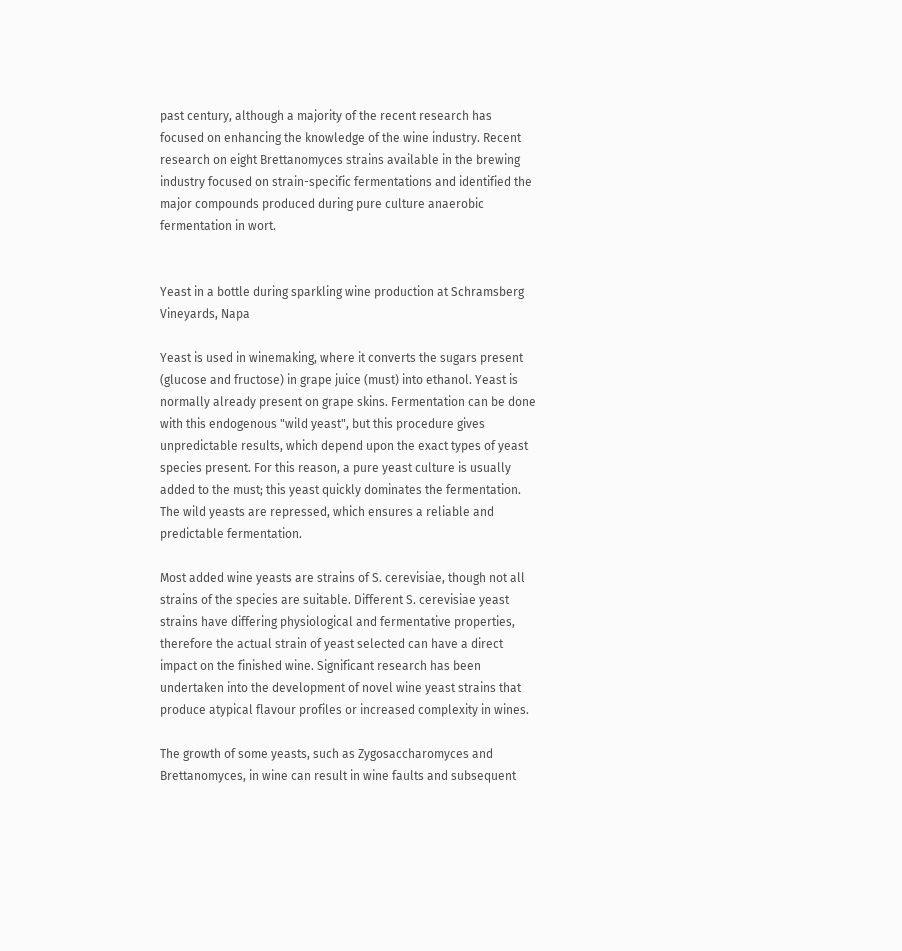past century, although a majority of the recent research has focused on enhancing the knowledge of the wine industry. Recent research on eight Brettanomyces strains available in the brewing industry focused on strain-specific fermentations and identified the major compounds produced during pure culture anaerobic fermentation in wort.


Yeast in a bottle during sparkling wine production at Schramsberg Vineyards, Napa

Yeast is used in winemaking, where it converts the sugars present (glucose and fructose) in grape juice (must) into ethanol. Yeast is normally already present on grape skins. Fermentation can be done with this endogenous "wild yeast", but this procedure gives unpredictable results, which depend upon the exact types of yeast species present. For this reason, a pure yeast culture is usually added to the must; this yeast quickly dominates the fermentation. The wild yeasts are repressed, which ensures a reliable and predictable fermentation.

Most added wine yeasts are strains of S. cerevisiae, though not all strains of the species are suitable. Different S. cerevisiae yeast strains have differing physiological and fermentative properties, therefore the actual strain of yeast selected can have a direct impact on the finished wine. Significant research has been undertaken into the development of novel wine yeast strains that produce atypical flavour profiles or increased complexity in wines.

The growth of some yeasts, such as Zygosaccharomyces and Brettanomyces, in wine can result in wine faults and subsequent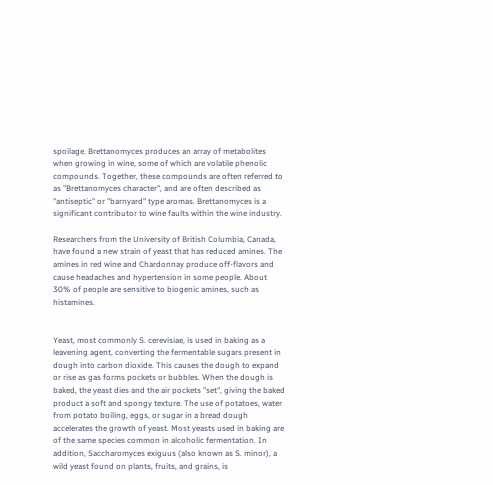spoilage. Brettanomyces produces an array of metabolites when growing in wine, some of which are volatile phenolic compounds. Together, these compounds are often referred to as "Brettanomyces character", and are often described as "antiseptic" or "barnyard" type aromas. Brettanomyces is a significant contributor to wine faults within the wine industry.

Researchers from the University of British Columbia, Canada, have found a new strain of yeast that has reduced amines. The amines in red wine and Chardonnay produce off-flavors and cause headaches and hypertension in some people. About 30% of people are sensitive to biogenic amines, such as histamines.


Yeast, most commonly S. cerevisiae, is used in baking as a leavening agent, converting the fermentable sugars present in dough into carbon dioxide. This causes the dough to expand or rise as gas forms pockets or bubbles. When the dough is baked, the yeast dies and the air pockets "set", giving the baked product a soft and spongy texture. The use of potatoes, water from potato boiling, eggs, or sugar in a bread dough accelerates the growth of yeast. Most yeasts used in baking are of the same species common in alcoholic fermentation. In addition, Saccharomyces exiguus (also known as S. minor), a wild yeast found on plants, fruits, and grains, is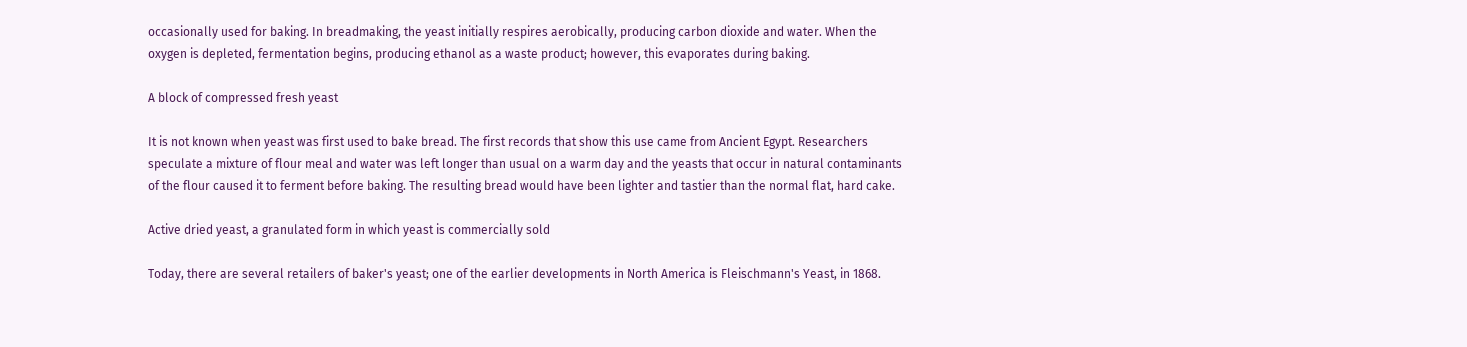occasionally used for baking. In breadmaking, the yeast initially respires aerobically, producing carbon dioxide and water. When the oxygen is depleted, fermentation begins, producing ethanol as a waste product; however, this evaporates during baking.

A block of compressed fresh yeast

It is not known when yeast was first used to bake bread. The first records that show this use came from Ancient Egypt. Researchers speculate a mixture of flour meal and water was left longer than usual on a warm day and the yeasts that occur in natural contaminants of the flour caused it to ferment before baking. The resulting bread would have been lighter and tastier than the normal flat, hard cake.

Active dried yeast, a granulated form in which yeast is commercially sold

Today, there are several retailers of baker's yeast; one of the earlier developments in North America is Fleischmann's Yeast, in 1868.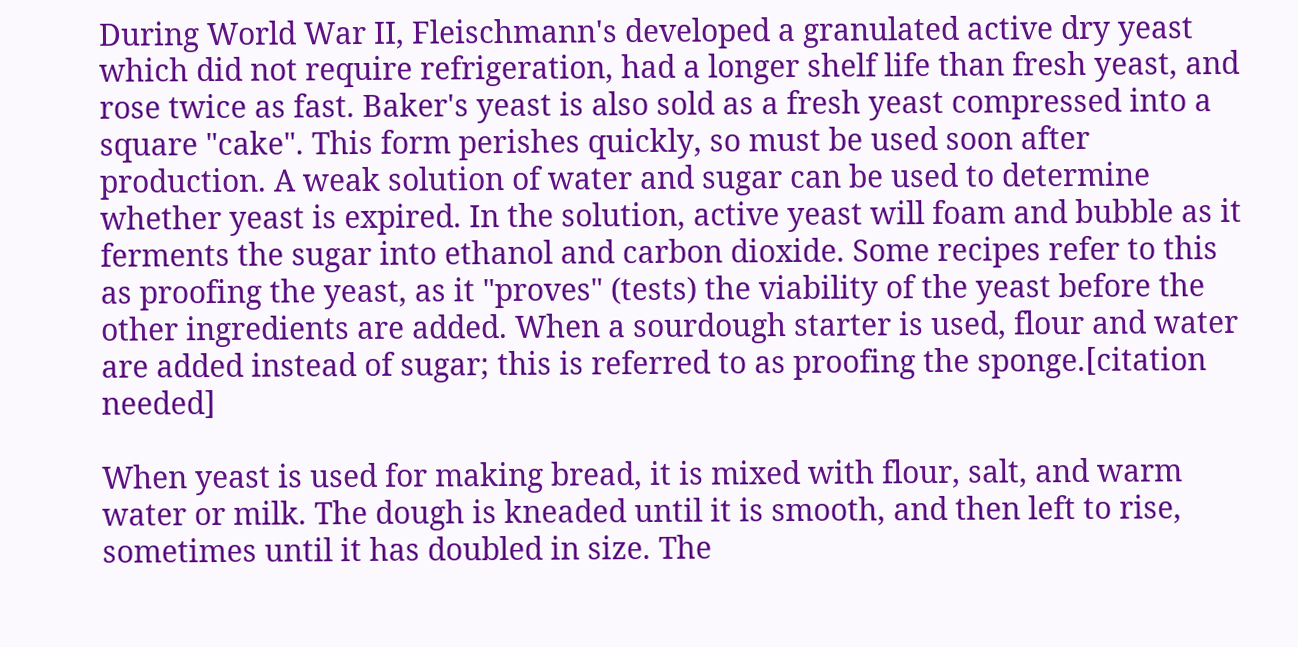During World War II, Fleischmann's developed a granulated active dry yeast which did not require refrigeration, had a longer shelf life than fresh yeast, and rose twice as fast. Baker's yeast is also sold as a fresh yeast compressed into a square "cake". This form perishes quickly, so must be used soon after production. A weak solution of water and sugar can be used to determine whether yeast is expired. In the solution, active yeast will foam and bubble as it ferments the sugar into ethanol and carbon dioxide. Some recipes refer to this as proofing the yeast, as it "proves" (tests) the viability of the yeast before the other ingredients are added. When a sourdough starter is used, flour and water are added instead of sugar; this is referred to as proofing the sponge.[citation needed]

When yeast is used for making bread, it is mixed with flour, salt, and warm water or milk. The dough is kneaded until it is smooth, and then left to rise, sometimes until it has doubled in size. The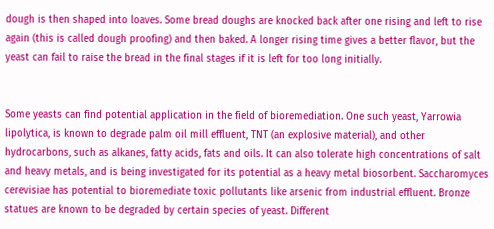dough is then shaped into loaves. Some bread doughs are knocked back after one rising and left to rise again (this is called dough proofing) and then baked. A longer rising time gives a better flavor, but the yeast can fail to raise the bread in the final stages if it is left for too long initially.


Some yeasts can find potential application in the field of bioremediation. One such yeast, Yarrowia lipolytica, is known to degrade palm oil mill effluent, TNT (an explosive material), and other hydrocarbons, such as alkanes, fatty acids, fats and oils. It can also tolerate high concentrations of salt and heavy metals, and is being investigated for its potential as a heavy metal biosorbent. Saccharomyces cerevisiae has potential to bioremediate toxic pollutants like arsenic from industrial effluent. Bronze statues are known to be degraded by certain species of yeast. Different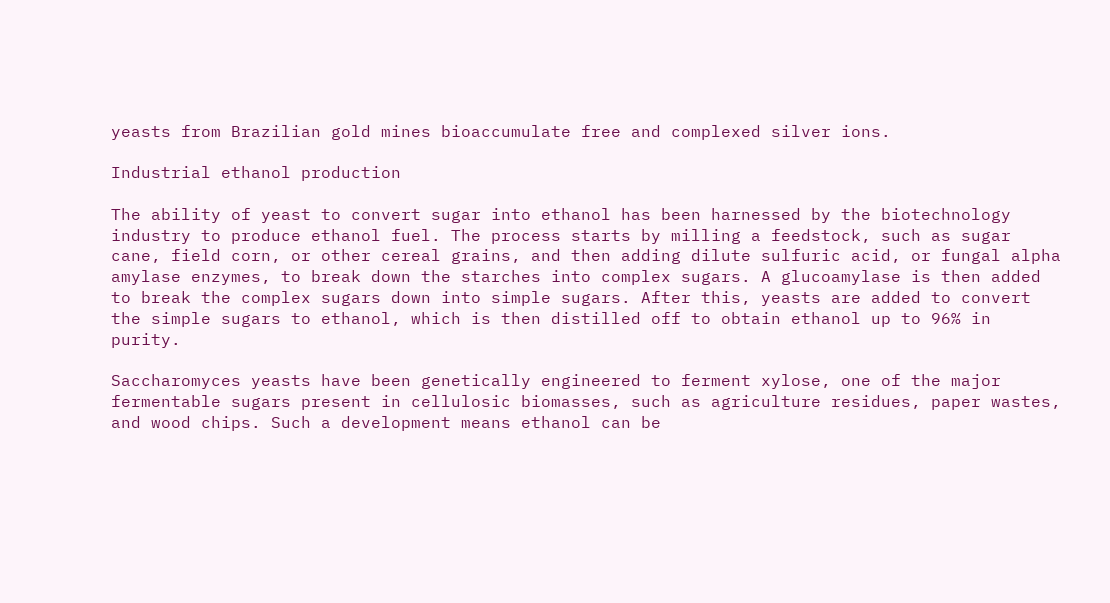yeasts from Brazilian gold mines bioaccumulate free and complexed silver ions.

Industrial ethanol production

The ability of yeast to convert sugar into ethanol has been harnessed by the biotechnology industry to produce ethanol fuel. The process starts by milling a feedstock, such as sugar cane, field corn, or other cereal grains, and then adding dilute sulfuric acid, or fungal alpha amylase enzymes, to break down the starches into complex sugars. A glucoamylase is then added to break the complex sugars down into simple sugars. After this, yeasts are added to convert the simple sugars to ethanol, which is then distilled off to obtain ethanol up to 96% in purity.

Saccharomyces yeasts have been genetically engineered to ferment xylose, one of the major fermentable sugars present in cellulosic biomasses, such as agriculture residues, paper wastes, and wood chips. Such a development means ethanol can be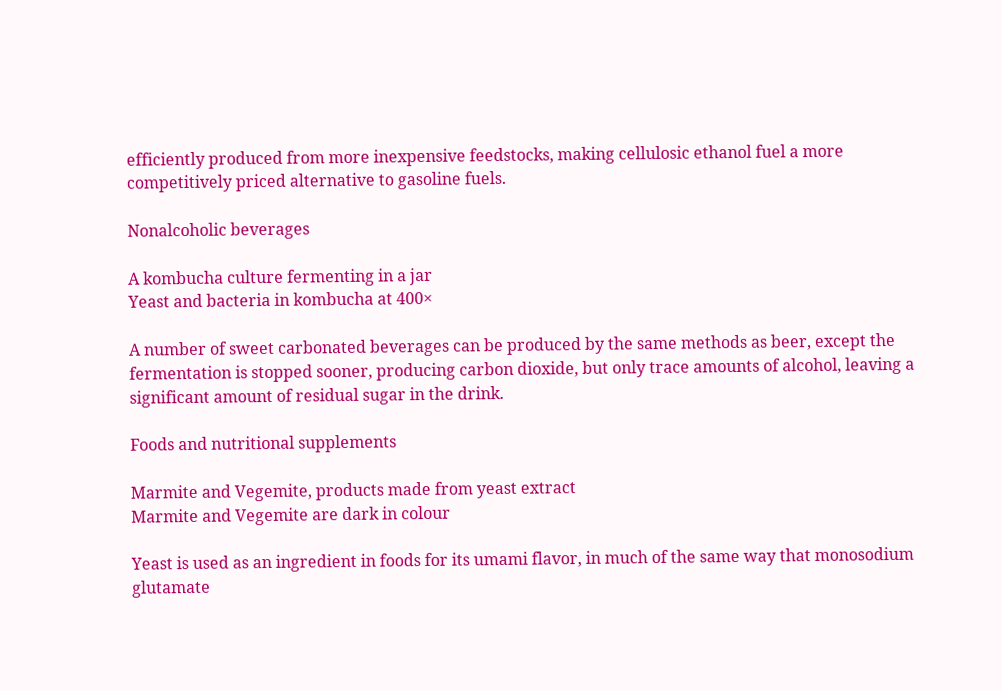efficiently produced from more inexpensive feedstocks, making cellulosic ethanol fuel a more competitively priced alternative to gasoline fuels.

Nonalcoholic beverages

A kombucha culture fermenting in a jar
Yeast and bacteria in kombucha at 400×

A number of sweet carbonated beverages can be produced by the same methods as beer, except the fermentation is stopped sooner, producing carbon dioxide, but only trace amounts of alcohol, leaving a significant amount of residual sugar in the drink.

Foods and nutritional supplements

Marmite and Vegemite, products made from yeast extract
Marmite and Vegemite are dark in colour

Yeast is used as an ingredient in foods for its umami flavor, in much of the same way that monosodium glutamate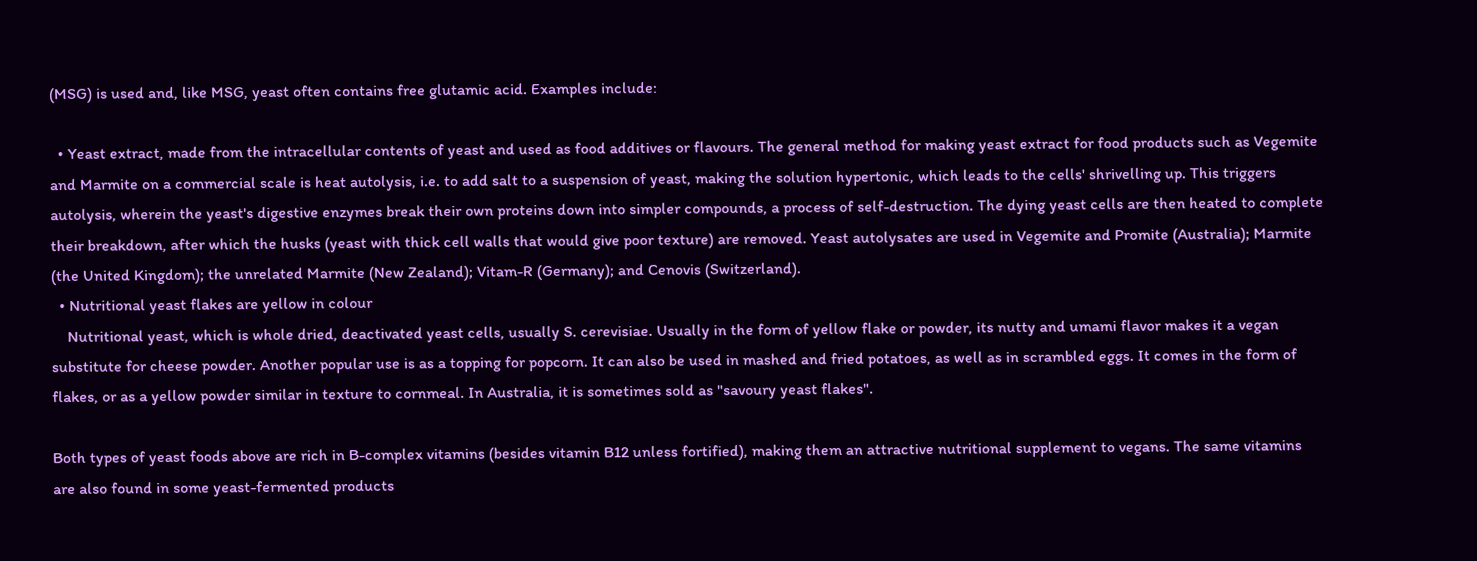(MSG) is used and, like MSG, yeast often contains free glutamic acid. Examples include:

  • Yeast extract, made from the intracellular contents of yeast and used as food additives or flavours. The general method for making yeast extract for food products such as Vegemite and Marmite on a commercial scale is heat autolysis, i.e. to add salt to a suspension of yeast, making the solution hypertonic, which leads to the cells' shrivelling up. This triggers autolysis, wherein the yeast's digestive enzymes break their own proteins down into simpler compounds, a process of self-destruction. The dying yeast cells are then heated to complete their breakdown, after which the husks (yeast with thick cell walls that would give poor texture) are removed. Yeast autolysates are used in Vegemite and Promite (Australia); Marmite (the United Kingdom); the unrelated Marmite (New Zealand); Vitam-R (Germany); and Cenovis (Switzerland).
  • Nutritional yeast flakes are yellow in colour
    Nutritional yeast, which is whole dried, deactivated yeast cells, usually S. cerevisiae. Usually in the form of yellow flake or powder, its nutty and umami flavor makes it a vegan substitute for cheese powder. Another popular use is as a topping for popcorn. It can also be used in mashed and fried potatoes, as well as in scrambled eggs. It comes in the form of flakes, or as a yellow powder similar in texture to cornmeal. In Australia, it is sometimes sold as "savoury yeast flakes".

Both types of yeast foods above are rich in B-complex vitamins (besides vitamin B12 unless fortified), making them an attractive nutritional supplement to vegans. The same vitamins are also found in some yeast-fermented products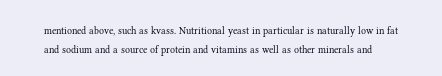mentioned above, such as kvass. Nutritional yeast in particular is naturally low in fat and sodium and a source of protein and vitamins as well as other minerals and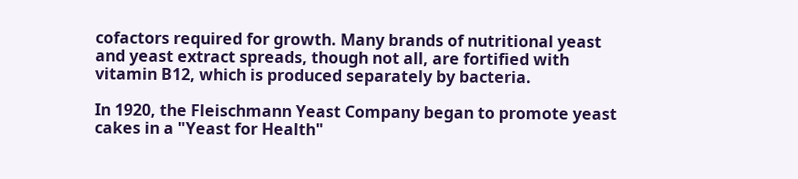cofactors required for growth. Many brands of nutritional yeast and yeast extract spreads, though not all, are fortified with vitamin B12, which is produced separately by bacteria.

In 1920, the Fleischmann Yeast Company began to promote yeast cakes in a "Yeast for Health"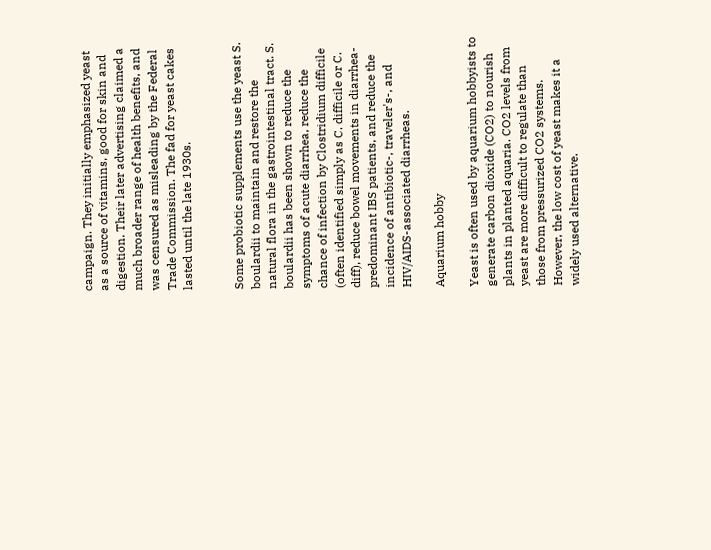campaign. They initially emphasized yeast as a source of vitamins, good for skin and digestion. Their later advertising claimed a much broader range of health benefits, and was censured as misleading by the Federal Trade Commission. The fad for yeast cakes lasted until the late 1930s.


Some probiotic supplements use the yeast S. boulardii to maintain and restore the natural flora in the gastrointestinal tract. S. boulardii has been shown to reduce the symptoms of acute diarrhea, reduce the chance of infection by Clostridium difficile (often identified simply as C. difficile or C. diff), reduce bowel movements in diarrhea-predominant IBS patients, and reduce the incidence of antibiotic-, traveler's-, and HIV/AIDS-associated diarrheas.

Aquarium hobby

Yeast is often used by aquarium hobbyists to generate carbon dioxide (CO2) to nourish plants in planted aquaria. CO2 levels from yeast are more difficult to regulate than those from pressurized CO2 systems. However, the low cost of yeast makes it a widely used alternative.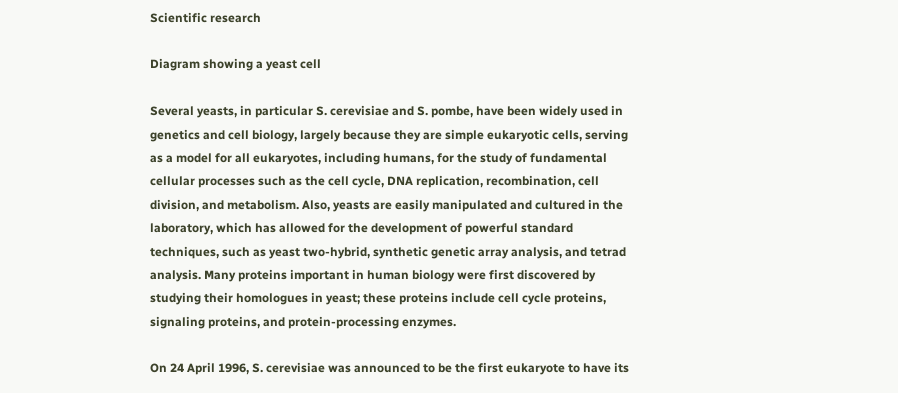Scientific research

Diagram showing a yeast cell

Several yeasts, in particular S. cerevisiae and S. pombe, have been widely used in genetics and cell biology, largely because they are simple eukaryotic cells, serving as a model for all eukaryotes, including humans, for the study of fundamental cellular processes such as the cell cycle, DNA replication, recombination, cell division, and metabolism. Also, yeasts are easily manipulated and cultured in the laboratory, which has allowed for the development of powerful standard techniques, such as yeast two-hybrid, synthetic genetic array analysis, and tetrad analysis. Many proteins important in human biology were first discovered by studying their homologues in yeast; these proteins include cell cycle proteins, signaling proteins, and protein-processing enzymes.

On 24 April 1996, S. cerevisiae was announced to be the first eukaryote to have its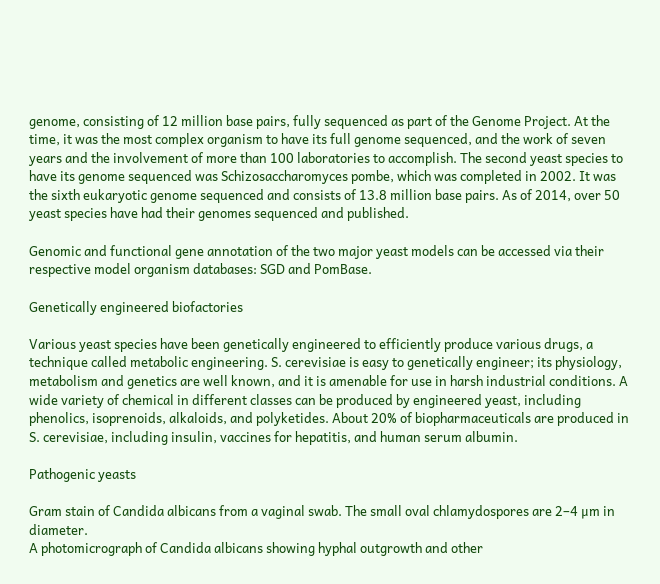genome, consisting of 12 million base pairs, fully sequenced as part of the Genome Project. At the time, it was the most complex organism to have its full genome sequenced, and the work of seven years and the involvement of more than 100 laboratories to accomplish. The second yeast species to have its genome sequenced was Schizosaccharomyces pombe, which was completed in 2002. It was the sixth eukaryotic genome sequenced and consists of 13.8 million base pairs. As of 2014, over 50 yeast species have had their genomes sequenced and published.

Genomic and functional gene annotation of the two major yeast models can be accessed via their respective model organism databases: SGD and PomBase.

Genetically engineered biofactories

Various yeast species have been genetically engineered to efficiently produce various drugs, a technique called metabolic engineering. S. cerevisiae is easy to genetically engineer; its physiology, metabolism and genetics are well known, and it is amenable for use in harsh industrial conditions. A wide variety of chemical in different classes can be produced by engineered yeast, including phenolics, isoprenoids, alkaloids, and polyketides. About 20% of biopharmaceuticals are produced in S. cerevisiae, including insulin, vaccines for hepatitis, and human serum albumin.

Pathogenic yeasts

Gram stain of Candida albicans from a vaginal swab. The small oval chlamydospores are 2–4 μm in diameter.
A photomicrograph of Candida albicans showing hyphal outgrowth and other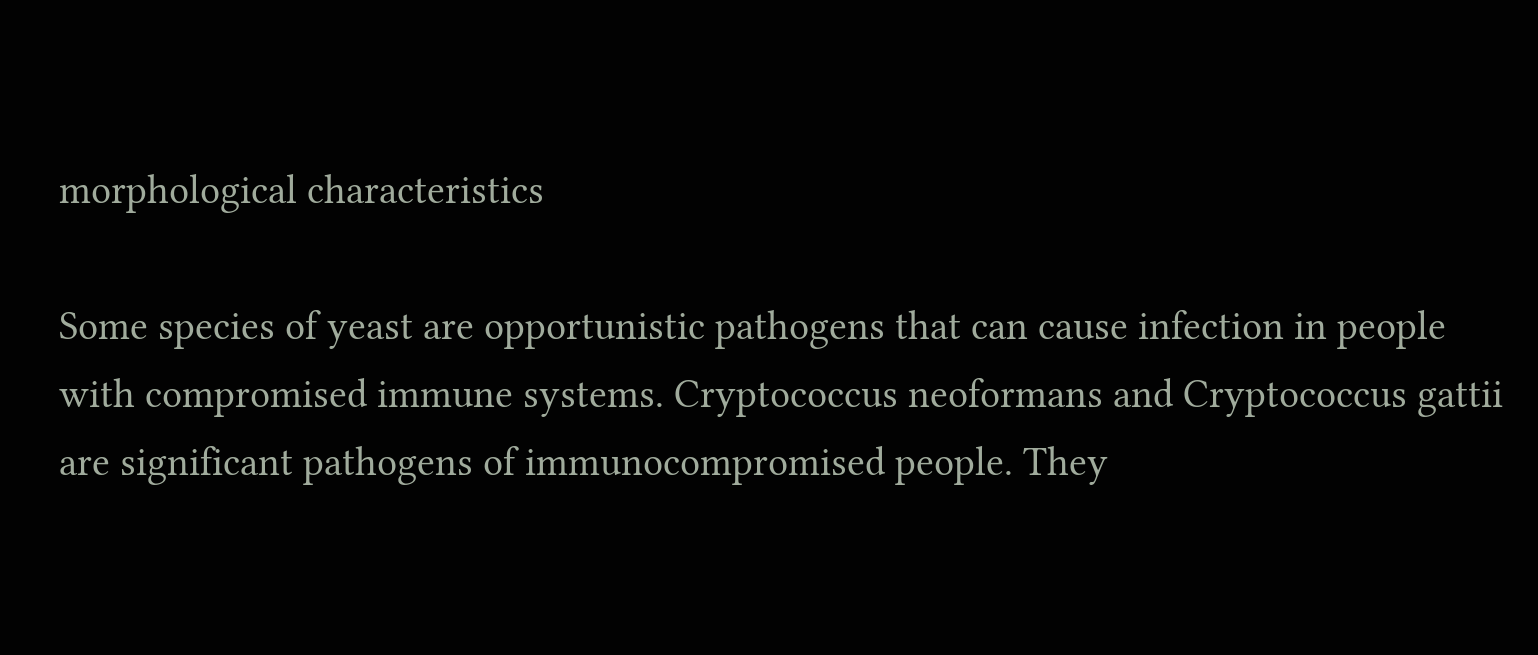morphological characteristics

Some species of yeast are opportunistic pathogens that can cause infection in people with compromised immune systems. Cryptococcus neoformans and Cryptococcus gattii are significant pathogens of immunocompromised people. They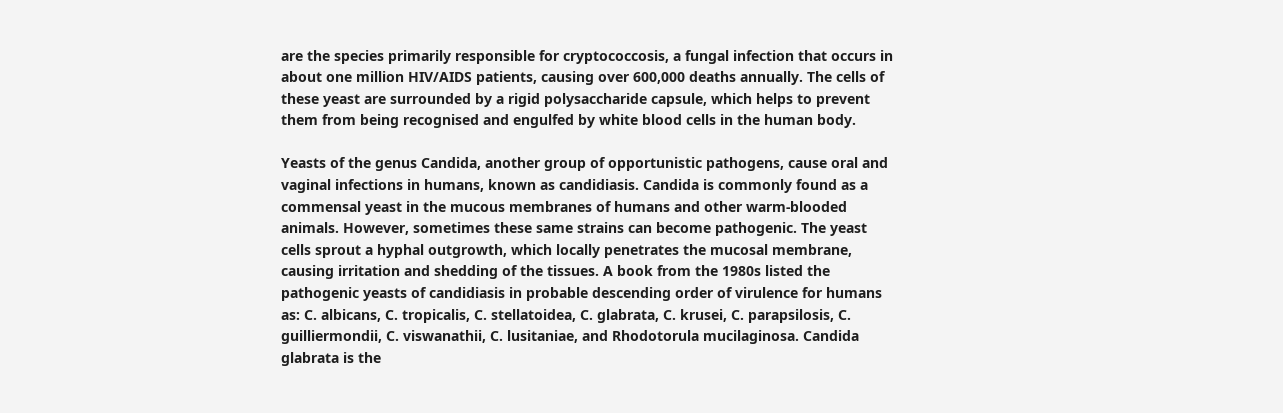are the species primarily responsible for cryptococcosis, a fungal infection that occurs in about one million HIV/AIDS patients, causing over 600,000 deaths annually. The cells of these yeast are surrounded by a rigid polysaccharide capsule, which helps to prevent them from being recognised and engulfed by white blood cells in the human body.

Yeasts of the genus Candida, another group of opportunistic pathogens, cause oral and vaginal infections in humans, known as candidiasis. Candida is commonly found as a commensal yeast in the mucous membranes of humans and other warm-blooded animals. However, sometimes these same strains can become pathogenic. The yeast cells sprout a hyphal outgrowth, which locally penetrates the mucosal membrane, causing irritation and shedding of the tissues. A book from the 1980s listed the pathogenic yeasts of candidiasis in probable descending order of virulence for humans as: C. albicans, C. tropicalis, C. stellatoidea, C. glabrata, C. krusei, C. parapsilosis, C. guilliermondii, C. viswanathii, C. lusitaniae, and Rhodotorula mucilaginosa. Candida glabrata is the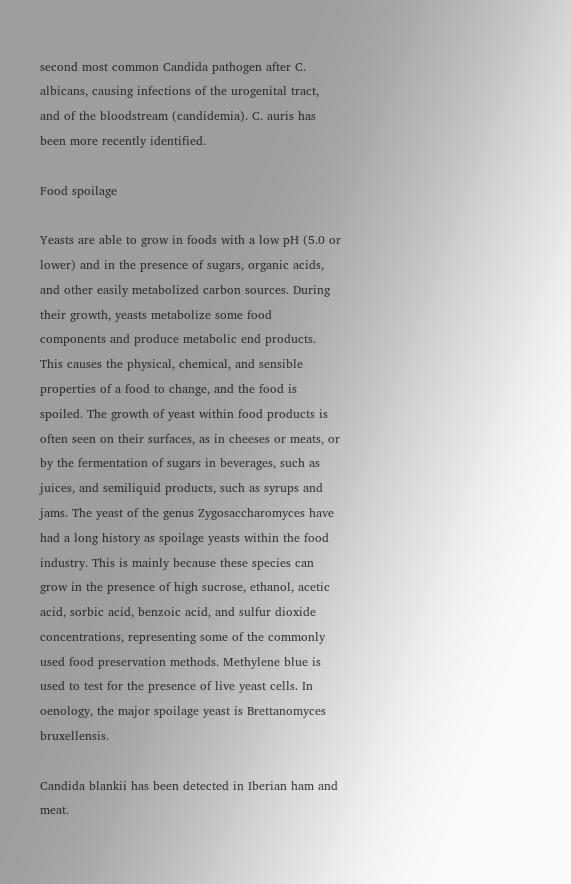second most common Candida pathogen after C. albicans, causing infections of the urogenital tract, and of the bloodstream (candidemia). C. auris has been more recently identified.

Food spoilage

Yeasts are able to grow in foods with a low pH (5.0 or lower) and in the presence of sugars, organic acids, and other easily metabolized carbon sources. During their growth, yeasts metabolize some food components and produce metabolic end products. This causes the physical, chemical, and sensible properties of a food to change, and the food is spoiled. The growth of yeast within food products is often seen on their surfaces, as in cheeses or meats, or by the fermentation of sugars in beverages, such as juices, and semiliquid products, such as syrups and jams. The yeast of the genus Zygosaccharomyces have had a long history as spoilage yeasts within the food industry. This is mainly because these species can grow in the presence of high sucrose, ethanol, acetic acid, sorbic acid, benzoic acid, and sulfur dioxide concentrations, representing some of the commonly used food preservation methods. Methylene blue is used to test for the presence of live yeast cells. In oenology, the major spoilage yeast is Brettanomyces bruxellensis.

Candida blankii has been detected in Iberian ham and meat.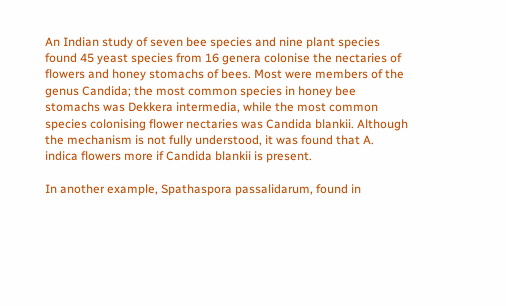An Indian study of seven bee species and nine plant species found 45 yeast species from 16 genera colonise the nectaries of flowers and honey stomachs of bees. Most were members of the genus Candida; the most common species in honey bee stomachs was Dekkera intermedia, while the most common species colonising flower nectaries was Candida blankii. Although the mechanism is not fully understood, it was found that A. indica flowers more if Candida blankii is present.

In another example, Spathaspora passalidarum, found in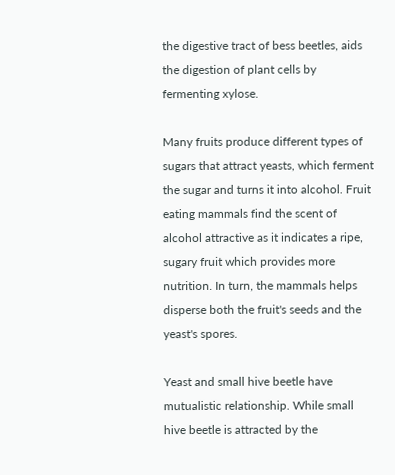the digestive tract of bess beetles, aids the digestion of plant cells by fermenting xylose.

Many fruits produce different types of sugars that attract yeasts, which ferment the sugar and turns it into alcohol. Fruit eating mammals find the scent of alcohol attractive as it indicates a ripe, sugary fruit which provides more nutrition. In turn, the mammals helps disperse both the fruit's seeds and the yeast's spores.

Yeast and small hive beetle have mutualistic relationship. While small hive beetle is attracted by the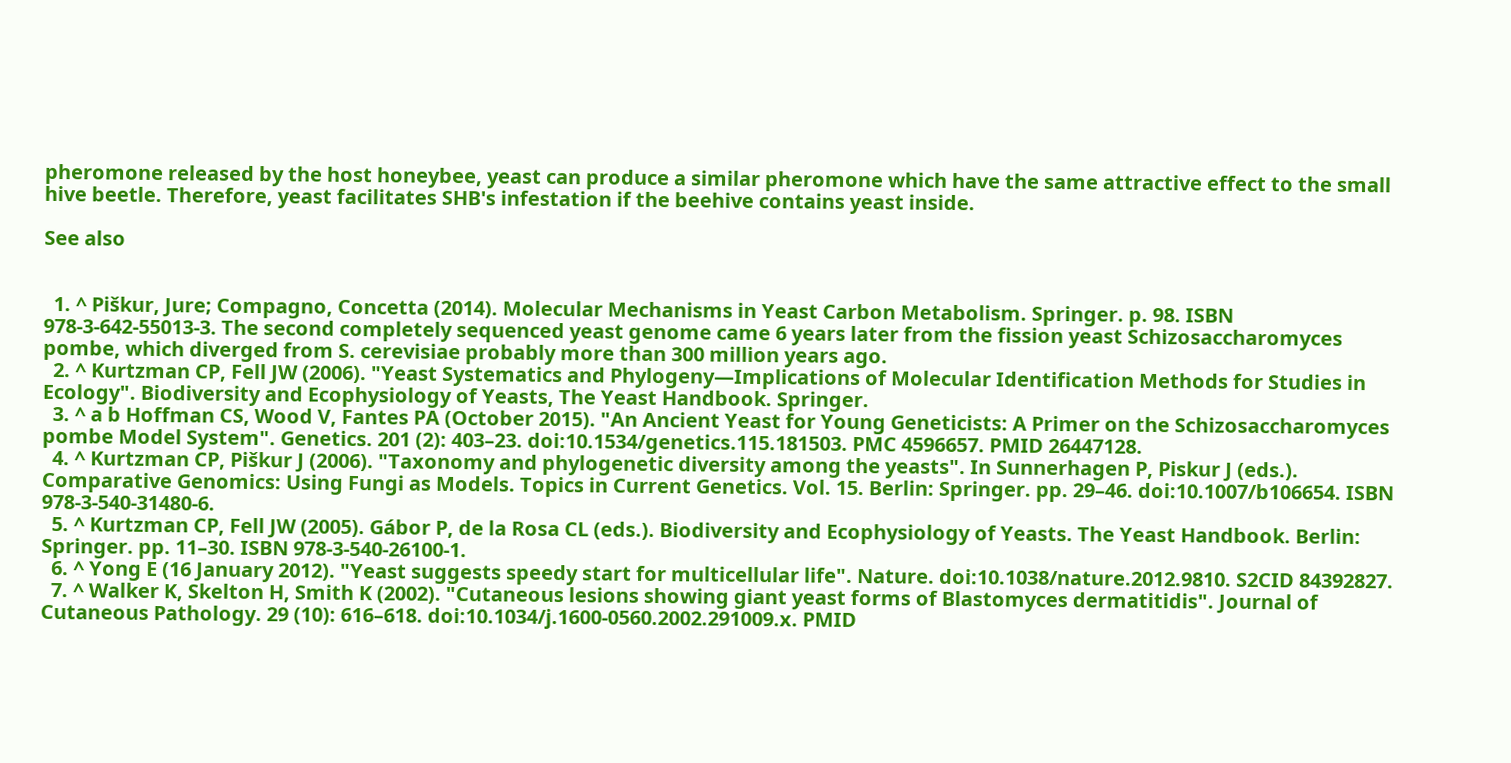pheromone released by the host honeybee, yeast can produce a similar pheromone which have the same attractive effect to the small hive beetle. Therefore, yeast facilitates SHB's infestation if the beehive contains yeast inside.

See also


  1. ^ Piškur, Jure; Compagno, Concetta (2014). Molecular Mechanisms in Yeast Carbon Metabolism. Springer. p. 98. ISBN 978-3-642-55013-3. The second completely sequenced yeast genome came 6 years later from the fission yeast Schizosaccharomyces pombe, which diverged from S. cerevisiae probably more than 300 million years ago.
  2. ^ Kurtzman CP, Fell JW (2006). "Yeast Systematics and Phylogeny—Implications of Molecular Identification Methods for Studies in Ecology". Biodiversity and Ecophysiology of Yeasts, The Yeast Handbook. Springer.
  3. ^ a b Hoffman CS, Wood V, Fantes PA (October 2015). "An Ancient Yeast for Young Geneticists: A Primer on the Schizosaccharomyces pombe Model System". Genetics. 201 (2): 403–23. doi:10.1534/genetics.115.181503. PMC 4596657. PMID 26447128.
  4. ^ Kurtzman CP, Piškur J (2006). "Taxonomy and phylogenetic diversity among the yeasts". In Sunnerhagen P, Piskur J (eds.). Comparative Genomics: Using Fungi as Models. Topics in Current Genetics. Vol. 15. Berlin: Springer. pp. 29–46. doi:10.1007/b106654. ISBN 978-3-540-31480-6.
  5. ^ Kurtzman CP, Fell JW (2005). Gábor P, de la Rosa CL (eds.). Biodiversity and Ecophysiology of Yeasts. The Yeast Handbook. Berlin: Springer. pp. 11–30. ISBN 978-3-540-26100-1.
  6. ^ Yong E (16 January 2012). "Yeast suggests speedy start for multicellular life". Nature. doi:10.1038/nature.2012.9810. S2CID 84392827.
  7. ^ Walker K, Skelton H, Smith K (2002). "Cutaneous lesions showing giant yeast forms of Blastomyces dermatitidis". Journal of Cutaneous Pathology. 29 (10): 616–618. doi:10.1034/j.1600-0560.2002.291009.x. PMID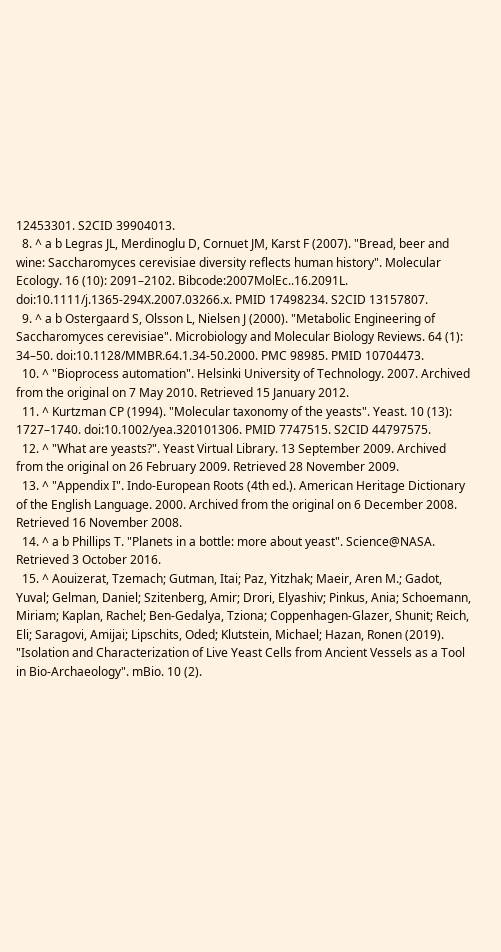12453301. S2CID 39904013.
  8. ^ a b Legras JL, Merdinoglu D, Cornuet JM, Karst F (2007). "Bread, beer and wine: Saccharomyces cerevisiae diversity reflects human history". Molecular Ecology. 16 (10): 2091–2102. Bibcode:2007MolEc..16.2091L. doi:10.1111/j.1365-294X.2007.03266.x. PMID 17498234. S2CID 13157807.
  9. ^ a b Ostergaard S, Olsson L, Nielsen J (2000). "Metabolic Engineering of Saccharomyces cerevisiae". Microbiology and Molecular Biology Reviews. 64 (1): 34–50. doi:10.1128/MMBR.64.1.34-50.2000. PMC 98985. PMID 10704473.
  10. ^ "Bioprocess automation". Helsinki University of Technology. 2007. Archived from the original on 7 May 2010. Retrieved 15 January 2012.
  11. ^ Kurtzman CP (1994). "Molecular taxonomy of the yeasts". Yeast. 10 (13): 1727–1740. doi:10.1002/yea.320101306. PMID 7747515. S2CID 44797575.
  12. ^ "What are yeasts?". Yeast Virtual Library. 13 September 2009. Archived from the original on 26 February 2009. Retrieved 28 November 2009.
  13. ^ "Appendix I". Indo-European Roots (4th ed.). American Heritage Dictionary of the English Language. 2000. Archived from the original on 6 December 2008. Retrieved 16 November 2008.
  14. ^ a b Phillips T. "Planets in a bottle: more about yeast". Science@NASA. Retrieved 3 October 2016.
  15. ^ Aouizerat, Tzemach; Gutman, Itai; Paz, Yitzhak; Maeir, Aren M.; Gadot, Yuval; Gelman, Daniel; Szitenberg, Amir; Drori, Elyashiv; Pinkus, Ania; Schoemann, Miriam; Kaplan, Rachel; Ben-Gedalya, Tziona; Coppenhagen-Glazer, Shunit; Reich, Eli; Saragovi, Amijai; Lipschits, Oded; Klutstein, Michael; Hazan, Ronen (2019). "Isolation and Characterization of Live Yeast Cells from Ancient Vessels as a Tool in Bio-Archaeology". mBio. 10 (2).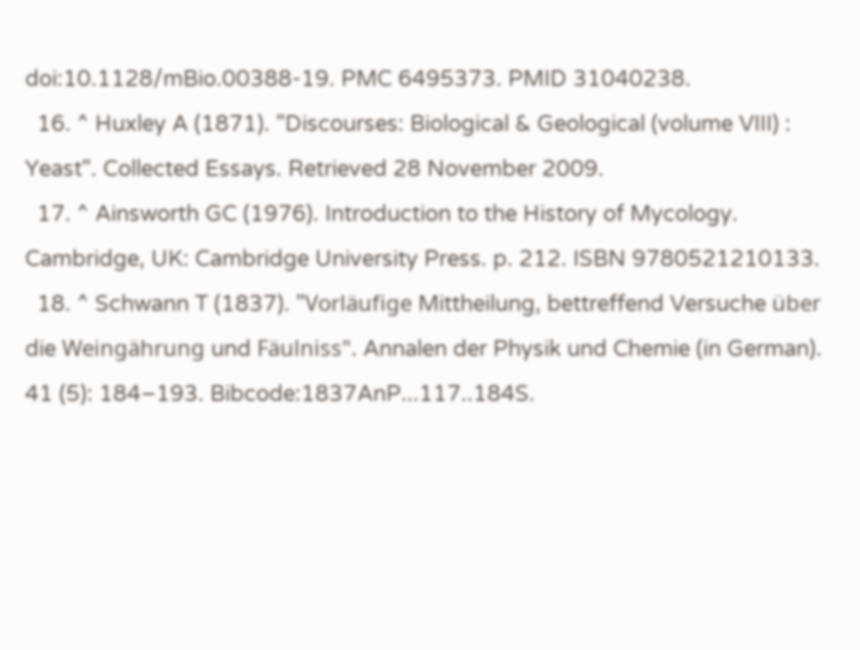doi:10.1128/mBio.00388-19. PMC 6495373. PMID 31040238.
  16. ^ Huxley A (1871). "Discourses: Biological & Geological (volume VIII) : Yeast". Collected Essays. Retrieved 28 November 2009.
  17. ^ Ainsworth GC (1976). Introduction to the History of Mycology. Cambridge, UK: Cambridge University Press. p. 212. ISBN 9780521210133.
  18. ^ Schwann T (1837). "Vorläufige Mittheilung, bettreffend Versuche über die Weingährung und Fäulniss". Annalen der Physik und Chemie (in German). 41 (5): 184–193. Bibcode:1837AnP...117..184S.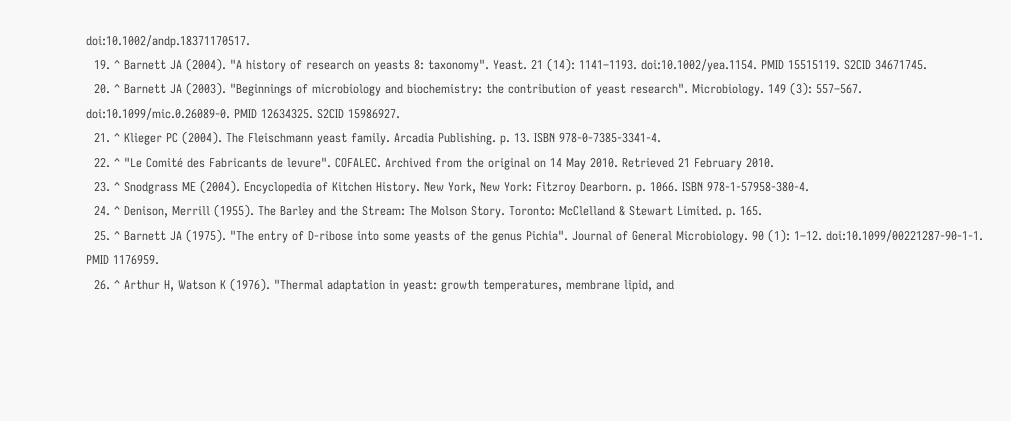doi:10.1002/andp.18371170517.
  19. ^ Barnett JA (2004). "A history of research on yeasts 8: taxonomy". Yeast. 21 (14): 1141–1193. doi:10.1002/yea.1154. PMID 15515119. S2CID 34671745.
  20. ^ Barnett JA (2003). "Beginnings of microbiology and biochemistry: the contribution of yeast research". Microbiology. 149 (3): 557–567. doi:10.1099/mic.0.26089-0. PMID 12634325. S2CID 15986927.
  21. ^ Klieger PC (2004). The Fleischmann yeast family. Arcadia Publishing. p. 13. ISBN 978-0-7385-3341-4.
  22. ^ "Le Comité des Fabricants de levure". COFALEC. Archived from the original on 14 May 2010. Retrieved 21 February 2010.
  23. ^ Snodgrass ME (2004). Encyclopedia of Kitchen History. New York, New York: Fitzroy Dearborn. p. 1066. ISBN 978-1-57958-380-4.
  24. ^ Denison, Merrill (1955). The Barley and the Stream: The Molson Story. Toronto: McClelland & Stewart Limited. p. 165.
  25. ^ Barnett JA (1975). "The entry of D-ribose into some yeasts of the genus Pichia". Journal of General Microbiology. 90 (1): 1–12. doi:10.1099/00221287-90-1-1. PMID 1176959.
  26. ^ Arthur H, Watson K (1976). "Thermal adaptation in yeast: growth temperatures, membrane lipid, and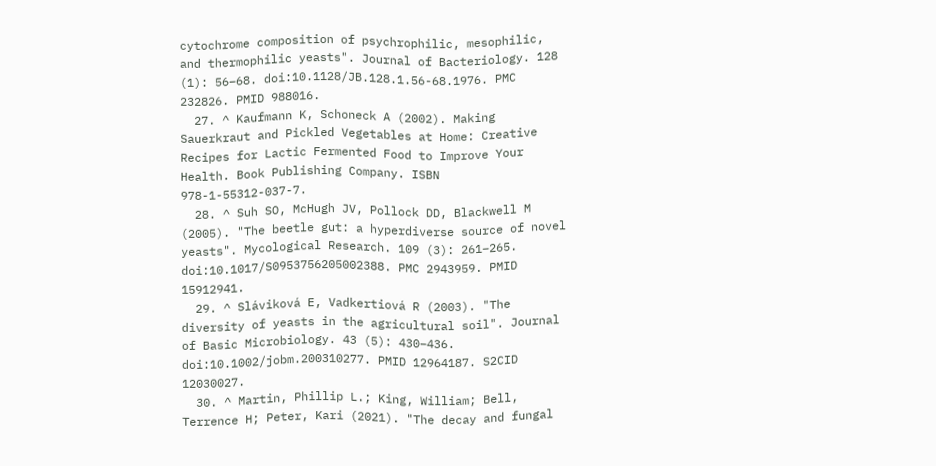cytochrome composition of psychrophilic, mesophilic, and thermophilic yeasts". Journal of Bacteriology. 128 (1): 56–68. doi:10.1128/JB.128.1.56-68.1976. PMC 232826. PMID 988016.
  27. ^ Kaufmann K, Schoneck A (2002). Making Sauerkraut and Pickled Vegetables at Home: Creative Recipes for Lactic Fermented Food to Improve Your Health. Book Publishing Company. ISBN 978-1-55312-037-7.
  28. ^ Suh SO, McHugh JV, Pollock DD, Blackwell M (2005). "The beetle gut: a hyperdiverse source of novel yeasts". Mycological Research. 109 (3): 261–265. doi:10.1017/S0953756205002388. PMC 2943959. PMID 15912941.
  29. ^ Sláviková E, Vadkertiová R (2003). "The diversity of yeasts in the agricultural soil". Journal of Basic Microbiology. 43 (5): 430–436. doi:10.1002/jobm.200310277. PMID 12964187. S2CID 12030027.
  30. ^ Martin, Phillip L.; King, William; Bell, Terrence H; Peter, Kari (2021). "The decay and fungal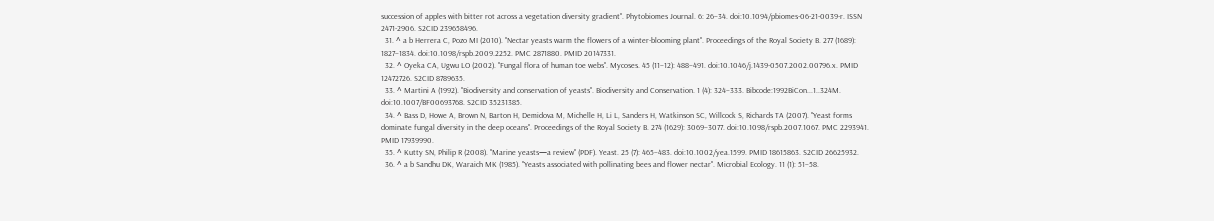succession of apples with bitter rot across a vegetation diversity gradient". Phytobiomes Journal. 6: 26–34. doi:10.1094/pbiomes-06-21-0039-r. ISSN 2471-2906. S2CID 239658496.
  31. ^ a b Herrera C, Pozo MI (2010). "Nectar yeasts warm the flowers of a winter-blooming plant". Proceedings of the Royal Society B. 277 (1689): 1827–1834. doi:10.1098/rspb.2009.2252. PMC 2871880. PMID 20147331.
  32. ^ Oyeka CA, Ugwu LO (2002). "Fungal flora of human toe webs". Mycoses. 45 (11–12): 488–491. doi:10.1046/j.1439-0507.2002.00796.x. PMID 12472726. S2CID 8789635.
  33. ^ Martini A (1992). "Biodiversity and conservation of yeasts". Biodiversity and Conservation. 1 (4): 324–333. Bibcode:1992BiCon...1..324M. doi:10.1007/BF00693768. S2CID 35231385.
  34. ^ Bass D, Howe A, Brown N, Barton H, Demidova M, Michelle H, Li L, Sanders H, Watkinson SC, Willcock S, Richards TA (2007). "Yeast forms dominate fungal diversity in the deep oceans". Proceedings of the Royal Society B. 274 (1629): 3069–3077. doi:10.1098/rspb.2007.1067. PMC 2293941. PMID 17939990.
  35. ^ Kutty SN, Philip R (2008). "Marine yeasts—a review" (PDF). Yeast. 25 (7): 465–483. doi:10.1002/yea.1599. PMID 18615863. S2CID 26625932.
  36. ^ a b Sandhu DK, Waraich MK (1985). "Yeasts associated with pollinating bees and flower nectar". Microbial Ecology. 11 (1): 51–58.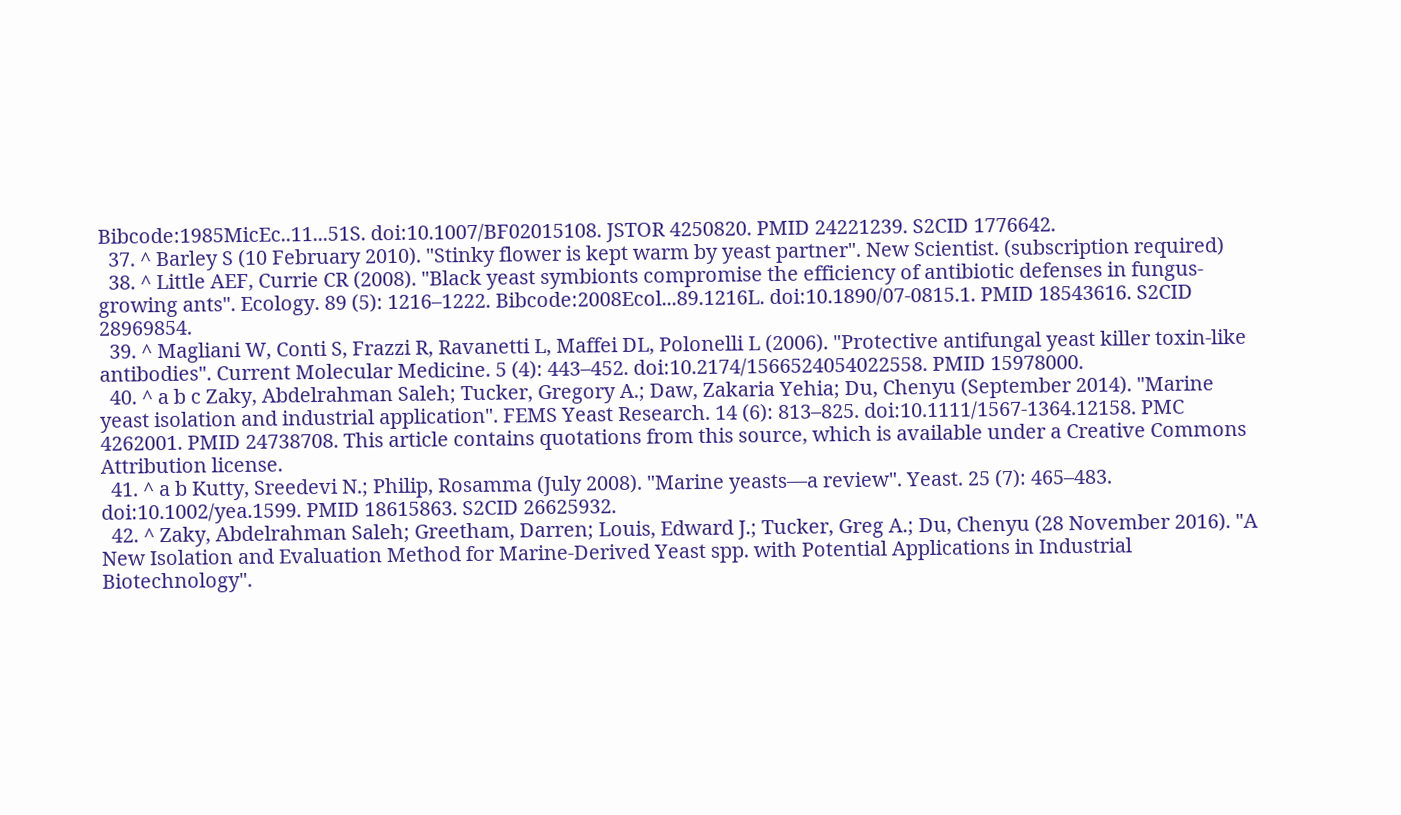Bibcode:1985MicEc..11...51S. doi:10.1007/BF02015108. JSTOR 4250820. PMID 24221239. S2CID 1776642.
  37. ^ Barley S (10 February 2010). "Stinky flower is kept warm by yeast partner". New Scientist. (subscription required)
  38. ^ Little AEF, Currie CR (2008). "Black yeast symbionts compromise the efficiency of antibiotic defenses in fungus-growing ants". Ecology. 89 (5): 1216–1222. Bibcode:2008Ecol...89.1216L. doi:10.1890/07-0815.1. PMID 18543616. S2CID 28969854.
  39. ^ Magliani W, Conti S, Frazzi R, Ravanetti L, Maffei DL, Polonelli L (2006). "Protective antifungal yeast killer toxin-like antibodies". Current Molecular Medicine. 5 (4): 443–452. doi:10.2174/1566524054022558. PMID 15978000.
  40. ^ a b c Zaky, Abdelrahman Saleh; Tucker, Gregory A.; Daw, Zakaria Yehia; Du, Chenyu (September 2014). "Marine yeast isolation and industrial application". FEMS Yeast Research. 14 (6): 813–825. doi:10.1111/1567-1364.12158. PMC 4262001. PMID 24738708. This article contains quotations from this source, which is available under a Creative Commons Attribution license.
  41. ^ a b Kutty, Sreedevi N.; Philip, Rosamma (July 2008). "Marine yeasts—a review". Yeast. 25 (7): 465–483. doi:10.1002/yea.1599. PMID 18615863. S2CID 26625932.
  42. ^ Zaky, Abdelrahman Saleh; Greetham, Darren; Louis, Edward J.; Tucker, Greg A.; Du, Chenyu (28 November 2016). "A New Isolation and Evaluation Method for Marine-Derived Yeast spp. with Potential Applications in Industrial Biotechnology".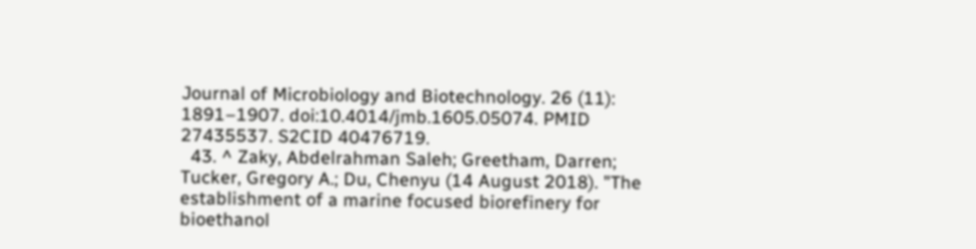Journal of Microbiology and Biotechnology. 26 (11): 1891–1907. doi:10.4014/jmb.1605.05074. PMID 27435537. S2CID 40476719.
  43. ^ Zaky, Abdelrahman Saleh; Greetham, Darren; Tucker, Gregory A.; Du, Chenyu (14 August 2018). "The establishment of a marine focused biorefinery for bioethanol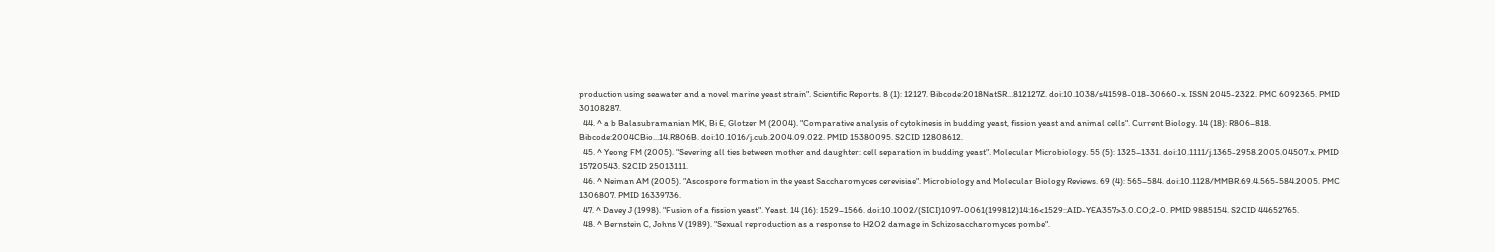production using seawater and a novel marine yeast strain". Scientific Reports. 8 (1): 12127. Bibcode:2018NatSR...812127Z. doi:10.1038/s41598-018-30660-x. ISSN 2045-2322. PMC 6092365. PMID 30108287.
  44. ^ a b Balasubramanian MK, Bi E, Glotzer M (2004). "Comparative analysis of cytokinesis in budding yeast, fission yeast and animal cells". Current Biology. 14 (18): R806–818. Bibcode:2004CBio...14.R806B. doi:10.1016/j.cub.2004.09.022. PMID 15380095. S2CID 12808612.
  45. ^ Yeong FM (2005). "Severing all ties between mother and daughter: cell separation in budding yeast". Molecular Microbiology. 55 (5): 1325–1331. doi:10.1111/j.1365-2958.2005.04507.x. PMID 15720543. S2CID 25013111.
  46. ^ Neiman AM (2005). "Ascospore formation in the yeast Saccharomyces cerevisiae". Microbiology and Molecular Biology Reviews. 69 (4): 565–584. doi:10.1128/MMBR.69.4.565-584.2005. PMC 1306807. PMID 16339736.
  47. ^ Davey J (1998). "Fusion of a fission yeast". Yeast. 14 (16): 1529–1566. doi:10.1002/(SICI)1097-0061(199812)14:16<1529::AID-YEA357>3.0.CO;2-0. PMID 9885154. S2CID 44652765.
  48. ^ Bernstein C, Johns V (1989). "Sexual reproduction as a response to H2O2 damage in Schizosaccharomyces pombe".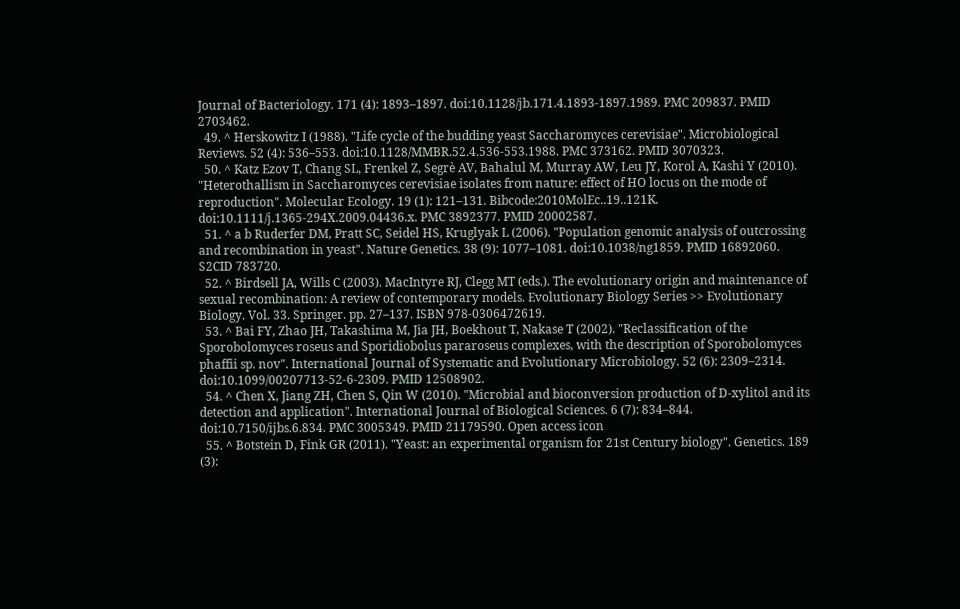Journal of Bacteriology. 171 (4): 1893–1897. doi:10.1128/jb.171.4.1893-1897.1989. PMC 209837. PMID 2703462.
  49. ^ Herskowitz I (1988). "Life cycle of the budding yeast Saccharomyces cerevisiae". Microbiological Reviews. 52 (4): 536–553. doi:10.1128/MMBR.52.4.536-553.1988. PMC 373162. PMID 3070323.
  50. ^ Katz Ezov T, Chang SL, Frenkel Z, Segrè AV, Bahalul M, Murray AW, Leu JY, Korol A, Kashi Y (2010). "Heterothallism in Saccharomyces cerevisiae isolates from nature: effect of HO locus on the mode of reproduction". Molecular Ecology. 19 (1): 121–131. Bibcode:2010MolEc..19..121K. doi:10.1111/j.1365-294X.2009.04436.x. PMC 3892377. PMID 20002587.
  51. ^ a b Ruderfer DM, Pratt SC, Seidel HS, Kruglyak L (2006). "Population genomic analysis of outcrossing and recombination in yeast". Nature Genetics. 38 (9): 1077–1081. doi:10.1038/ng1859. PMID 16892060. S2CID 783720.
  52. ^ Birdsell JA, Wills C (2003). MacIntyre RJ, Clegg MT (eds.). The evolutionary origin and maintenance of sexual recombination: A review of contemporary models. Evolutionary Biology Series >> Evolutionary Biology. Vol. 33. Springer. pp. 27–137. ISBN 978-0306472619.
  53. ^ Bai FY, Zhao JH, Takashima M, Jia JH, Boekhout T, Nakase T (2002). "Reclassification of the Sporobolomyces roseus and Sporidiobolus pararoseus complexes, with the description of Sporobolomyces phaffii sp. nov". International Journal of Systematic and Evolutionary Microbiology. 52 (6): 2309–2314. doi:10.1099/00207713-52-6-2309. PMID 12508902.
  54. ^ Chen X, Jiang ZH, Chen S, Qin W (2010). "Microbial and bioconversion production of D-xylitol and its detection and application". International Journal of Biological Sciences. 6 (7): 834–844. doi:10.7150/ijbs.6.834. PMC 3005349. PMID 21179590. Open access icon
  55. ^ Botstein D, Fink GR (2011). "Yeast: an experimental organism for 21st Century biology". Genetics. 189 (3):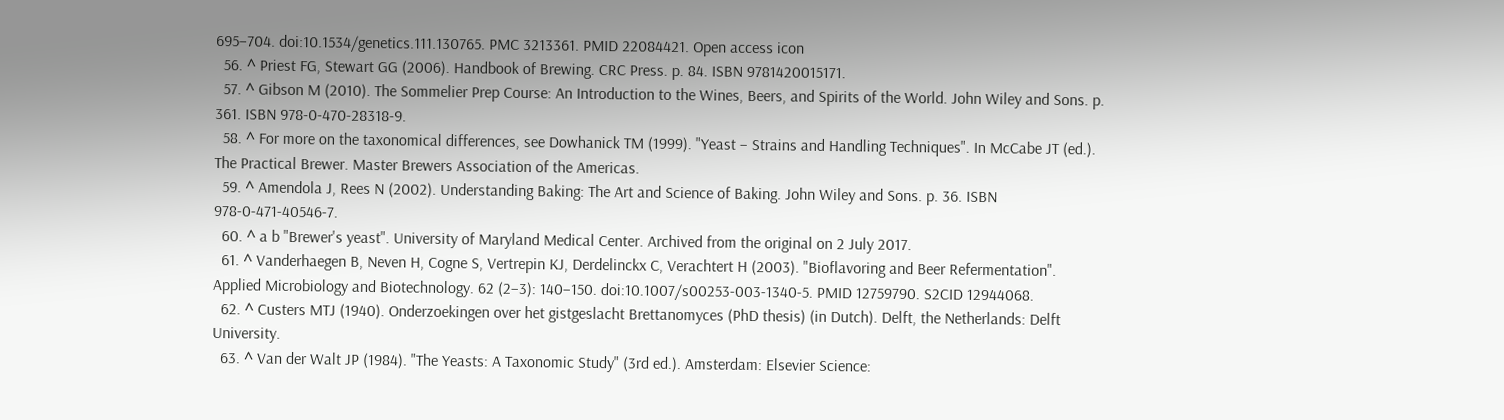695–704. doi:10.1534/genetics.111.130765. PMC 3213361. PMID 22084421. Open access icon
  56. ^ Priest FG, Stewart GG (2006). Handbook of Brewing. CRC Press. p. 84. ISBN 9781420015171.
  57. ^ Gibson M (2010). The Sommelier Prep Course: An Introduction to the Wines, Beers, and Spirits of the World. John Wiley and Sons. p. 361. ISBN 978-0-470-28318-9.
  58. ^ For more on the taxonomical differences, see Dowhanick TM (1999). "Yeast – Strains and Handling Techniques". In McCabe JT (ed.). The Practical Brewer. Master Brewers Association of the Americas.
  59. ^ Amendola J, Rees N (2002). Understanding Baking: The Art and Science of Baking. John Wiley and Sons. p. 36. ISBN 978-0-471-40546-7.
  60. ^ a b "Brewer's yeast". University of Maryland Medical Center. Archived from the original on 2 July 2017.
  61. ^ Vanderhaegen B, Neven H, Cogne S, Vertrepin KJ, Derdelinckx C, Verachtert H (2003). "Bioflavoring and Beer Refermentation". Applied Microbiology and Biotechnology. 62 (2–3): 140–150. doi:10.1007/s00253-003-1340-5. PMID 12759790. S2CID 12944068.
  62. ^ Custers MTJ (1940). Onderzoekingen over het gistgeslacht Brettanomyces (PhD thesis) (in Dutch). Delft, the Netherlands: Delft University.
  63. ^ Van der Walt JP (1984). "The Yeasts: A Taxonomic Study" (3rd ed.). Amsterdam: Elsevier Science: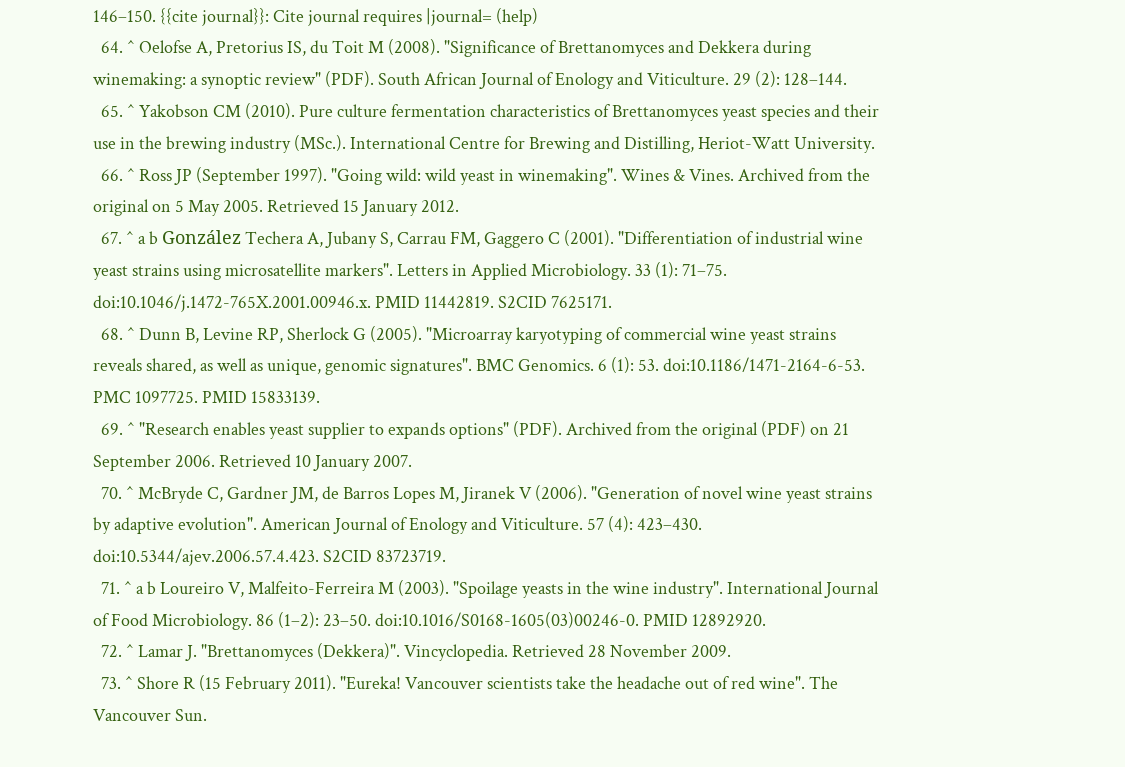146–150. {{cite journal}}: Cite journal requires |journal= (help)
  64. ^ Oelofse A, Pretorius IS, du Toit M (2008). "Significance of Brettanomyces and Dekkera during winemaking: a synoptic review" (PDF). South African Journal of Enology and Viticulture. 29 (2): 128–144.
  65. ^ Yakobson CM (2010). Pure culture fermentation characteristics of Brettanomyces yeast species and their use in the brewing industry (MSc.). International Centre for Brewing and Distilling, Heriot-Watt University.
  66. ^ Ross JP (September 1997). "Going wild: wild yeast in winemaking". Wines & Vines. Archived from the original on 5 May 2005. Retrieved 15 January 2012.
  67. ^ a b González Techera A, Jubany S, Carrau FM, Gaggero C (2001). "Differentiation of industrial wine yeast strains using microsatellite markers". Letters in Applied Microbiology. 33 (1): 71–75. doi:10.1046/j.1472-765X.2001.00946.x. PMID 11442819. S2CID 7625171.
  68. ^ Dunn B, Levine RP, Sherlock G (2005). "Microarray karyotyping of commercial wine yeast strains reveals shared, as well as unique, genomic signatures". BMC Genomics. 6 (1): 53. doi:10.1186/1471-2164-6-53. PMC 1097725. PMID 15833139.
  69. ^ "Research enables yeast supplier to expands options" (PDF). Archived from the original (PDF) on 21 September 2006. Retrieved 10 January 2007.
  70. ^ McBryde C, Gardner JM, de Barros Lopes M, Jiranek V (2006). "Generation of novel wine yeast strains by adaptive evolution". American Journal of Enology and Viticulture. 57 (4): 423–430. doi:10.5344/ajev.2006.57.4.423. S2CID 83723719.
  71. ^ a b Loureiro V, Malfeito-Ferreira M (2003). "Spoilage yeasts in the wine industry". International Journal of Food Microbiology. 86 (1–2): 23–50. doi:10.1016/S0168-1605(03)00246-0. PMID 12892920.
  72. ^ Lamar J. "Brettanomyces (Dekkera)". Vincyclopedia. Retrieved 28 November 2009.
  73. ^ Shore R (15 February 2011). "Eureka! Vancouver scientists take the headache out of red wine". The Vancouver Sun.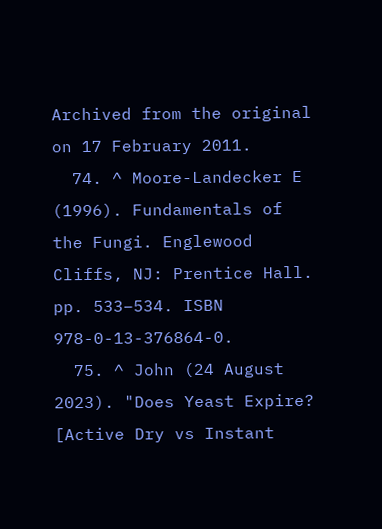Archived from the original on 17 February 2011.
  74. ^ Moore-Landecker E (1996). Fundamentals of the Fungi. Englewood Cliffs, NJ: Prentice Hall. pp. 533–534. ISBN 978-0-13-376864-0.
  75. ^ John (24 August 2023). "Does Yeast Expire? [Active Dry vs Instant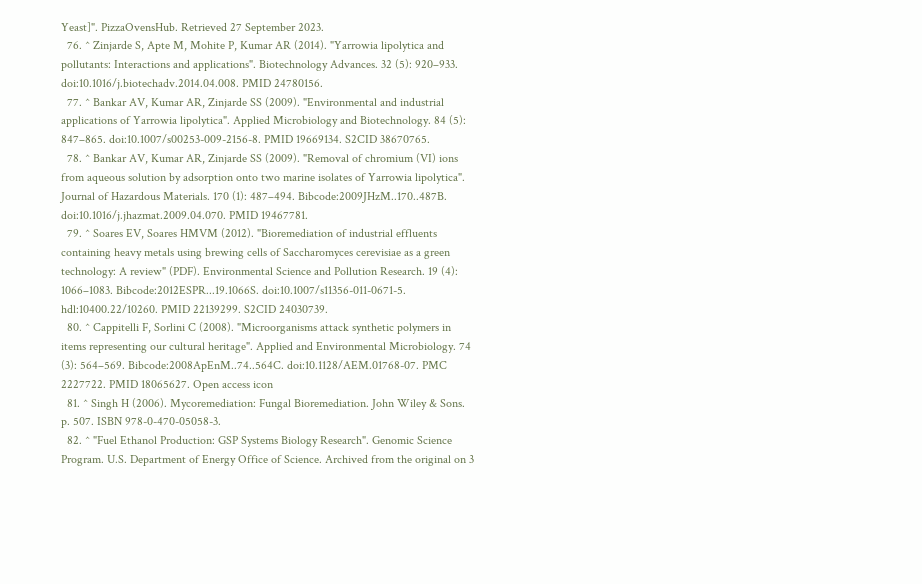Yeast]". PizzaOvensHub. Retrieved 27 September 2023.
  76. ^ Zinjarde S, Apte M, Mohite P, Kumar AR (2014). "Yarrowia lipolytica and pollutants: Interactions and applications". Biotechnology Advances. 32 (5): 920–933. doi:10.1016/j.biotechadv.2014.04.008. PMID 24780156.
  77. ^ Bankar AV, Kumar AR, Zinjarde SS (2009). "Environmental and industrial applications of Yarrowia lipolytica". Applied Microbiology and Biotechnology. 84 (5): 847–865. doi:10.1007/s00253-009-2156-8. PMID 19669134. S2CID 38670765.
  78. ^ Bankar AV, Kumar AR, Zinjarde SS (2009). "Removal of chromium (VI) ions from aqueous solution by adsorption onto two marine isolates of Yarrowia lipolytica". Journal of Hazardous Materials. 170 (1): 487–494. Bibcode:2009JHzM..170..487B. doi:10.1016/j.jhazmat.2009.04.070. PMID 19467781.
  79. ^ Soares EV, Soares HMVM (2012). "Bioremediation of industrial effluents containing heavy metals using brewing cells of Saccharomyces cerevisiae as a green technology: A review" (PDF). Environmental Science and Pollution Research. 19 (4): 1066–1083. Bibcode:2012ESPR...19.1066S. doi:10.1007/s11356-011-0671-5. hdl:10400.22/10260. PMID 22139299. S2CID 24030739.
  80. ^ Cappitelli F, Sorlini C (2008). "Microorganisms attack synthetic polymers in items representing our cultural heritage". Applied and Environmental Microbiology. 74 (3): 564–569. Bibcode:2008ApEnM..74..564C. doi:10.1128/AEM.01768-07. PMC 2227722. PMID 18065627. Open access icon
  81. ^ Singh H (2006). Mycoremediation: Fungal Bioremediation. John Wiley & Sons. p. 507. ISBN 978-0-470-05058-3.
  82. ^ "Fuel Ethanol Production: GSP Systems Biology Research". Genomic Science Program. U.S. Department of Energy Office of Science. Archived from the original on 3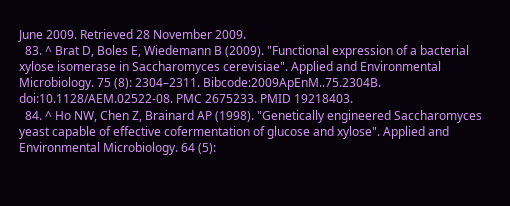June 2009. Retrieved 28 November 2009.
  83. ^ Brat D, Boles E, Wiedemann B (2009). "Functional expression of a bacterial xylose isomerase in Saccharomyces cerevisiae". Applied and Environmental Microbiology. 75 (8): 2304–2311. Bibcode:2009ApEnM..75.2304B. doi:10.1128/AEM.02522-08. PMC 2675233. PMID 19218403.
  84. ^ Ho NW, Chen Z, Brainard AP (1998). "Genetically engineered Saccharomyces yeast capable of effective cofermentation of glucose and xylose". Applied and Environmental Microbiology. 64 (5):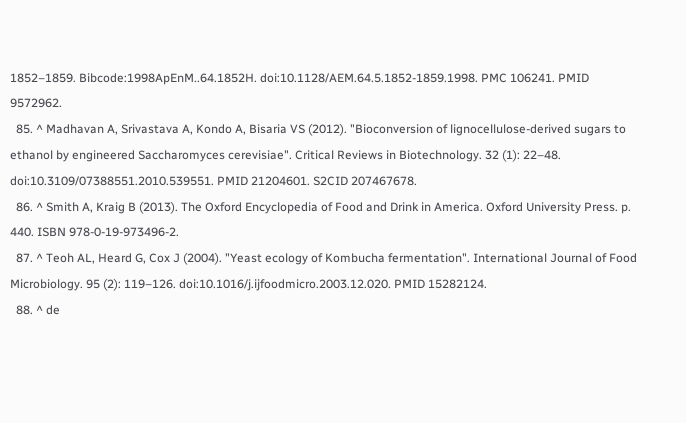1852–1859. Bibcode:1998ApEnM..64.1852H. doi:10.1128/AEM.64.5.1852-1859.1998. PMC 106241. PMID 9572962.
  85. ^ Madhavan A, Srivastava A, Kondo A, Bisaria VS (2012). "Bioconversion of lignocellulose-derived sugars to ethanol by engineered Saccharomyces cerevisiae". Critical Reviews in Biotechnology. 32 (1): 22–48. doi:10.3109/07388551.2010.539551. PMID 21204601. S2CID 207467678.
  86. ^ Smith A, Kraig B (2013). The Oxford Encyclopedia of Food and Drink in America. Oxford University Press. p. 440. ISBN 978-0-19-973496-2.
  87. ^ Teoh AL, Heard G, Cox J (2004). "Yeast ecology of Kombucha fermentation". International Journal of Food Microbiology. 95 (2): 119–126. doi:10.1016/j.ijfoodmicro.2003.12.020. PMID 15282124.
  88. ^ de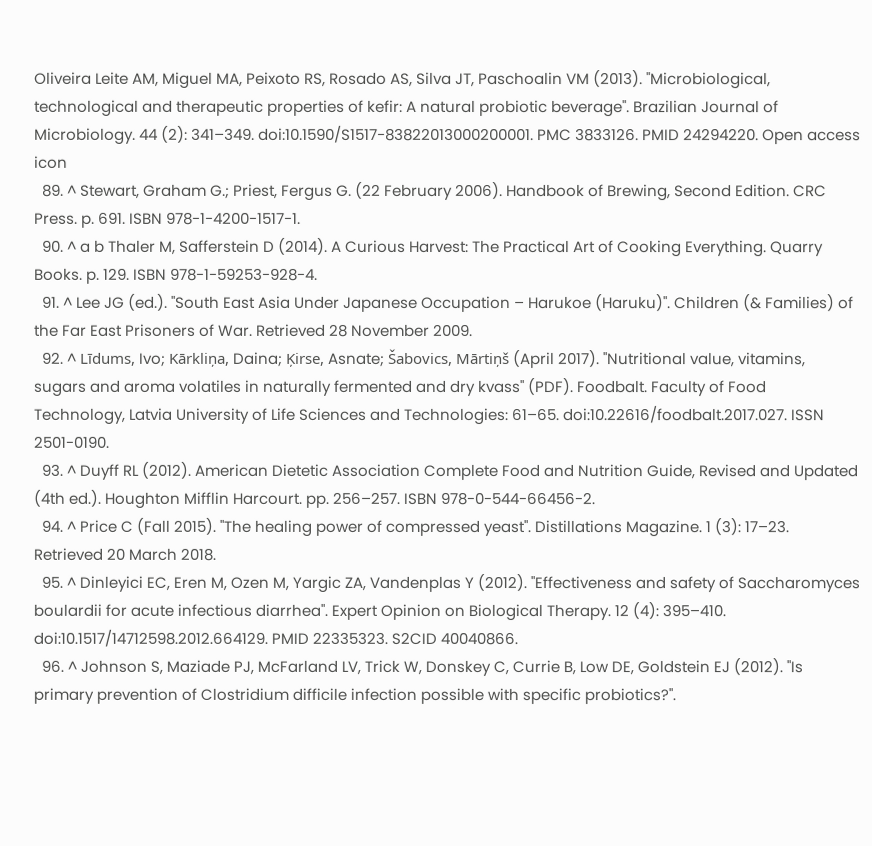Oliveira Leite AM, Miguel MA, Peixoto RS, Rosado AS, Silva JT, Paschoalin VM (2013). "Microbiological, technological and therapeutic properties of kefir: A natural probiotic beverage". Brazilian Journal of Microbiology. 44 (2): 341–349. doi:10.1590/S1517-83822013000200001. PMC 3833126. PMID 24294220. Open access icon
  89. ^ Stewart, Graham G.; Priest, Fergus G. (22 February 2006). Handbook of Brewing, Second Edition. CRC Press. p. 691. ISBN 978-1-4200-1517-1.
  90. ^ a b Thaler M, Safferstein D (2014). A Curious Harvest: The Practical Art of Cooking Everything. Quarry Books. p. 129. ISBN 978-1-59253-928-4.
  91. ^ Lee JG (ed.). "South East Asia Under Japanese Occupation – Harukoe (Haruku)". Children (& Families) of the Far East Prisoners of War. Retrieved 28 November 2009.
  92. ^ Līdums, Ivo; Kārkliņa, Daina; Ķirse, Asnate; Šabovics, Mārtiņš (April 2017). "Nutritional value, vitamins, sugars and aroma volatiles in naturally fermented and dry kvass" (PDF). Foodbalt. Faculty of Food Technology, Latvia University of Life Sciences and Technologies: 61–65. doi:10.22616/foodbalt.2017.027. ISSN 2501-0190.
  93. ^ Duyff RL (2012). American Dietetic Association Complete Food and Nutrition Guide, Revised and Updated (4th ed.). Houghton Mifflin Harcourt. pp. 256–257. ISBN 978-0-544-66456-2.
  94. ^ Price C (Fall 2015). "The healing power of compressed yeast". Distillations Magazine. 1 (3): 17–23. Retrieved 20 March 2018.
  95. ^ Dinleyici EC, Eren M, Ozen M, Yargic ZA, Vandenplas Y (2012). "Effectiveness and safety of Saccharomyces boulardii for acute infectious diarrhea". Expert Opinion on Biological Therapy. 12 (4): 395–410. doi:10.1517/14712598.2012.664129. PMID 22335323. S2CID 40040866.
  96. ^ Johnson S, Maziade PJ, McFarland LV, Trick W, Donskey C, Currie B, Low DE, Goldstein EJ (2012). "Is primary prevention of Clostridium difficile infection possible with specific probiotics?".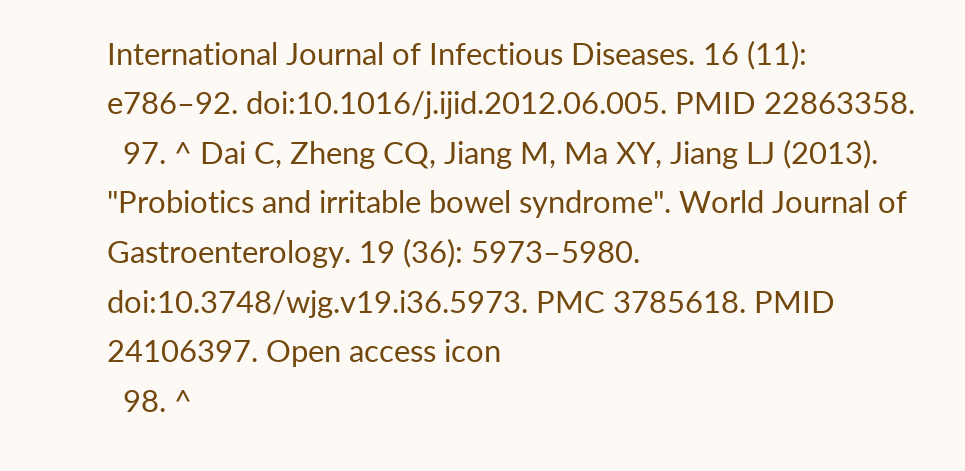International Journal of Infectious Diseases. 16 (11): e786–92. doi:10.1016/j.ijid.2012.06.005. PMID 22863358.
  97. ^ Dai C, Zheng CQ, Jiang M, Ma XY, Jiang LJ (2013). "Probiotics and irritable bowel syndrome". World Journal of Gastroenterology. 19 (36): 5973–5980. doi:10.3748/wjg.v19.i36.5973. PMC 3785618. PMID 24106397. Open access icon
  98. ^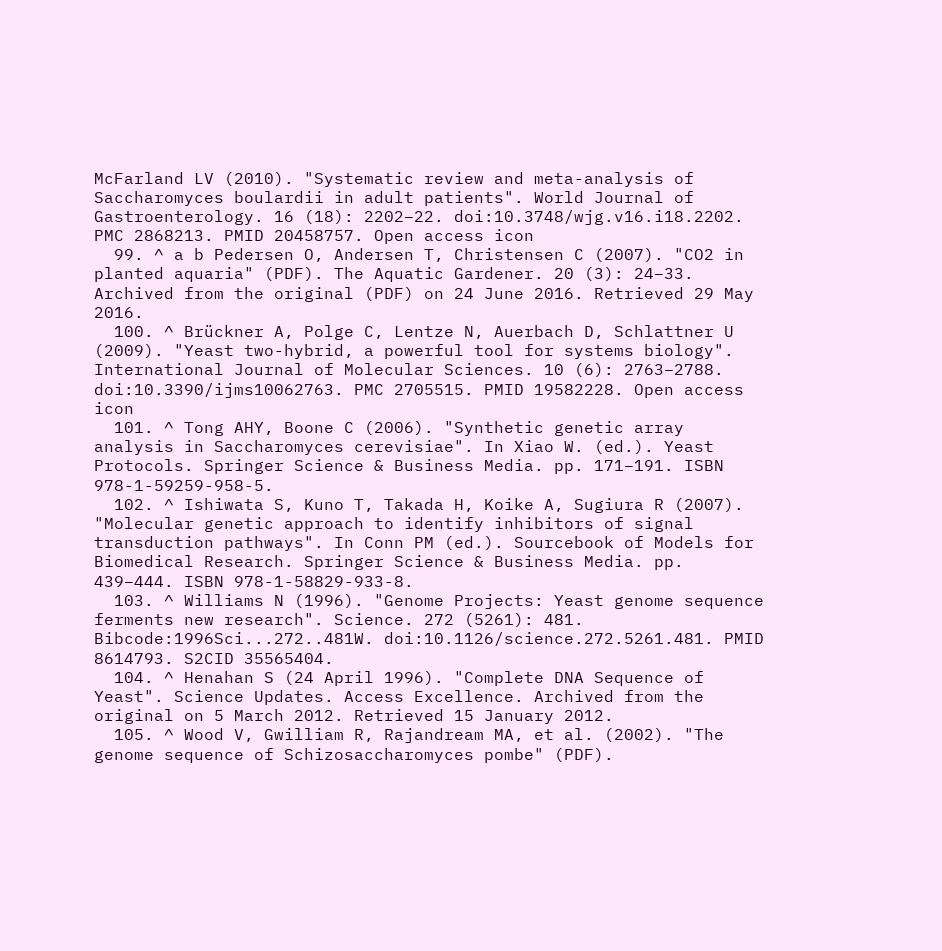McFarland LV (2010). "Systematic review and meta-analysis of Saccharomyces boulardii in adult patients". World Journal of Gastroenterology. 16 (18): 2202–22. doi:10.3748/wjg.v16.i18.2202. PMC 2868213. PMID 20458757. Open access icon
  99. ^ a b Pedersen O, Andersen T, Christensen C (2007). "CO2 in planted aquaria" (PDF). The Aquatic Gardener. 20 (3): 24–33. Archived from the original (PDF) on 24 June 2016. Retrieved 29 May 2016.
  100. ^ Brückner A, Polge C, Lentze N, Auerbach D, Schlattner U (2009). "Yeast two-hybrid, a powerful tool for systems biology". International Journal of Molecular Sciences. 10 (6): 2763–2788. doi:10.3390/ijms10062763. PMC 2705515. PMID 19582228. Open access icon
  101. ^ Tong AHY, Boone C (2006). "Synthetic genetic array analysis in Saccharomyces cerevisiae". In Xiao W. (ed.). Yeast Protocols. Springer Science & Business Media. pp. 171–191. ISBN 978-1-59259-958-5.
  102. ^ Ishiwata S, Kuno T, Takada H, Koike A, Sugiura R (2007). "Molecular genetic approach to identify inhibitors of signal transduction pathways". In Conn PM (ed.). Sourcebook of Models for Biomedical Research. Springer Science & Business Media. pp. 439–444. ISBN 978-1-58829-933-8.
  103. ^ Williams N (1996). "Genome Projects: Yeast genome sequence ferments new research". Science. 272 (5261): 481. Bibcode:1996Sci...272..481W. doi:10.1126/science.272.5261.481. PMID 8614793. S2CID 35565404.
  104. ^ Henahan S (24 April 1996). "Complete DNA Sequence of Yeast". Science Updates. Access Excellence. Archived from the original on 5 March 2012. Retrieved 15 January 2012.
  105. ^ Wood V, Gwilliam R, Rajandream MA, et al. (2002). "The genome sequence of Schizosaccharomyces pombe" (PDF).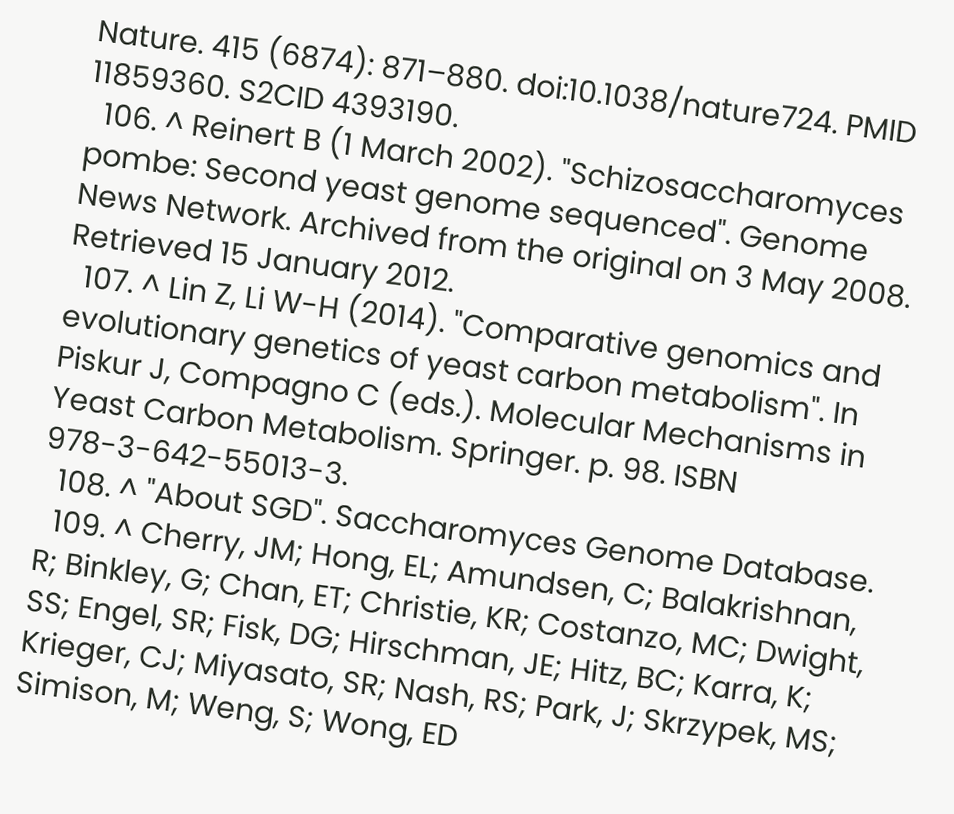Nature. 415 (6874): 871–880. doi:10.1038/nature724. PMID 11859360. S2CID 4393190.
  106. ^ Reinert B (1 March 2002). "Schizosaccharomyces pombe: Second yeast genome sequenced". Genome News Network. Archived from the original on 3 May 2008. Retrieved 15 January 2012.
  107. ^ Lin Z, Li W-H (2014). "Comparative genomics and evolutionary genetics of yeast carbon metabolism". In Piskur J, Compagno C (eds.). Molecular Mechanisms in Yeast Carbon Metabolism. Springer. p. 98. ISBN 978-3-642-55013-3.
  108. ^ "About SGD". Saccharomyces Genome Database.
  109. ^ Cherry, JM; Hong, EL; Amundsen, C; Balakrishnan, R; Binkley, G; Chan, ET; Christie, KR; Costanzo, MC; Dwight, SS; Engel, SR; Fisk, DG; Hirschman, JE; Hitz, BC; Karra, K; Krieger, CJ; Miyasato, SR; Nash, RS; Park, J; Skrzypek, MS; Simison, M; Weng, S; Wong, ED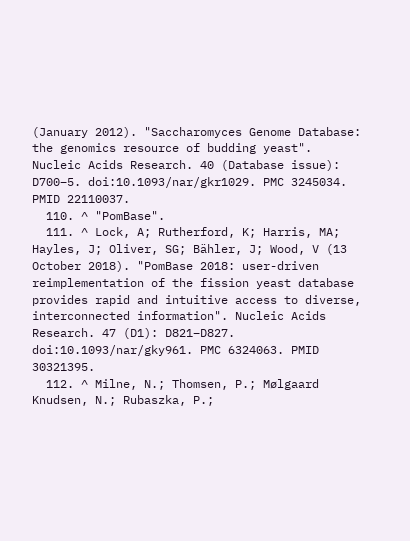(January 2012). "Saccharomyces Genome Database: the genomics resource of budding yeast". Nucleic Acids Research. 40 (Database issue): D700–5. doi:10.1093/nar/gkr1029. PMC 3245034. PMID 22110037.
  110. ^ "PomBase".
  111. ^ Lock, A; Rutherford, K; Harris, MA; Hayles, J; Oliver, SG; Bähler, J; Wood, V (13 October 2018). "PomBase 2018: user-driven reimplementation of the fission yeast database provides rapid and intuitive access to diverse, interconnected information". Nucleic Acids Research. 47 (D1): D821–D827. doi:10.1093/nar/gky961. PMC 6324063. PMID 30321395.
  112. ^ Milne, N.; Thomsen, P.; Mølgaard Knudsen, N.; Rubaszka, P.;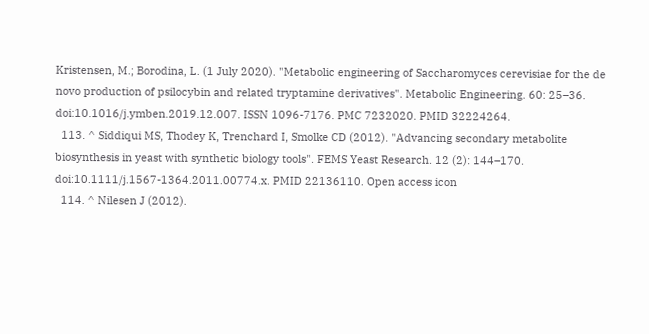Kristensen, M.; Borodina, L. (1 July 2020). "Metabolic engineering of Saccharomyces cerevisiae for the de novo production of psilocybin and related tryptamine derivatives". Metabolic Engineering. 60: 25–36. doi:10.1016/j.ymben.2019.12.007. ISSN 1096-7176. PMC 7232020. PMID 32224264.
  113. ^ Siddiqui MS, Thodey K, Trenchard I, Smolke CD (2012). "Advancing secondary metabolite biosynthesis in yeast with synthetic biology tools". FEMS Yeast Research. 12 (2): 144–170. doi:10.1111/j.1567-1364.2011.00774.x. PMID 22136110. Open access icon
  114. ^ Nilesen J (2012).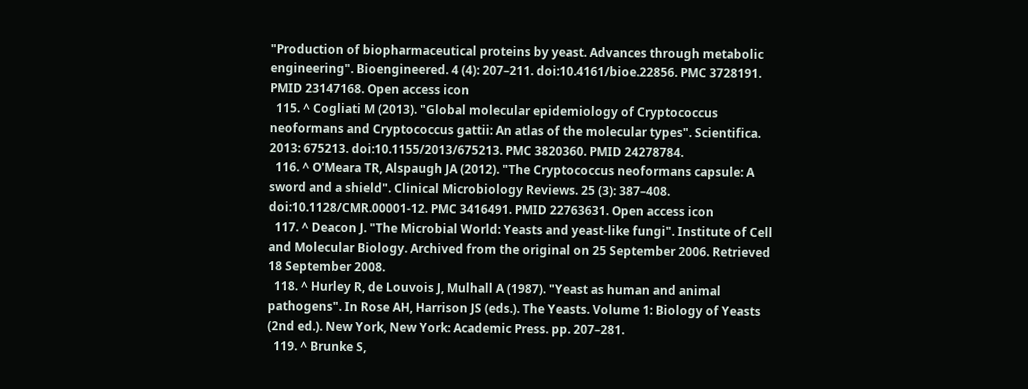"Production of biopharmaceutical proteins by yeast. Advances through metabolic engineering". Bioengineered. 4 (4): 207–211. doi:10.4161/bioe.22856. PMC 3728191. PMID 23147168. Open access icon
  115. ^ Cogliati M (2013). "Global molecular epidemiology of Cryptococcus neoformans and Cryptococcus gattii: An atlas of the molecular types". Scientifica. 2013: 675213. doi:10.1155/2013/675213. PMC 3820360. PMID 24278784.
  116. ^ O'Meara TR, Alspaugh JA (2012). "The Cryptococcus neoformans capsule: A sword and a shield". Clinical Microbiology Reviews. 25 (3): 387–408. doi:10.1128/CMR.00001-12. PMC 3416491. PMID 22763631. Open access icon
  117. ^ Deacon J. "The Microbial World: Yeasts and yeast-like fungi". Institute of Cell and Molecular Biology. Archived from the original on 25 September 2006. Retrieved 18 September 2008.
  118. ^ Hurley R, de Louvois J, Mulhall A (1987). "Yeast as human and animal pathogens". In Rose AH, Harrison JS (eds.). The Yeasts. Volume 1: Biology of Yeasts (2nd ed.). New York, New York: Academic Press. pp. 207–281.
  119. ^ Brunke S,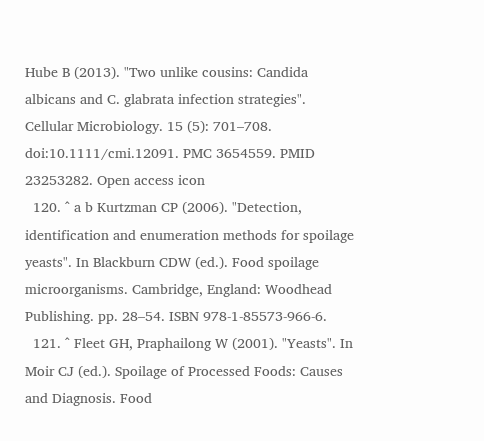Hube B (2013). "Two unlike cousins: Candida albicans and C. glabrata infection strategies". Cellular Microbiology. 15 (5): 701–708. doi:10.1111/cmi.12091. PMC 3654559. PMID 23253282. Open access icon
  120. ^ a b Kurtzman CP (2006). "Detection, identification and enumeration methods for spoilage yeasts". In Blackburn CDW (ed.). Food spoilage microorganisms. Cambridge, England: Woodhead Publishing. pp. 28–54. ISBN 978-1-85573-966-6.
  121. ^ Fleet GH, Praphailong W (2001). "Yeasts". In Moir CJ (ed.). Spoilage of Processed Foods: Causes and Diagnosis. Food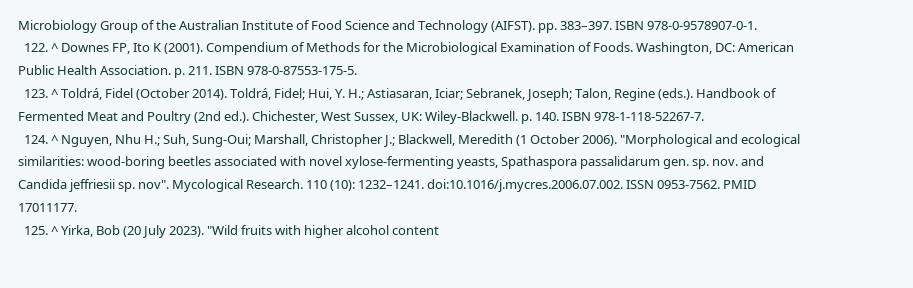Microbiology Group of the Australian Institute of Food Science and Technology (AIFST). pp. 383–397. ISBN 978-0-9578907-0-1.
  122. ^ Downes FP, Ito K (2001). Compendium of Methods for the Microbiological Examination of Foods. Washington, DC: American Public Health Association. p. 211. ISBN 978-0-87553-175-5.
  123. ^ Toldrá, Fidel (October 2014). Toldrá, Fidel; Hui, Y. H.; Astiasaran, Iciar; Sebranek, Joseph; Talon, Regine (eds.). Handbook of Fermented Meat and Poultry (2nd ed.). Chichester, West Sussex, UK: Wiley-Blackwell. p. 140. ISBN 978-1-118-52267-7.
  124. ^ Nguyen, Nhu H.; Suh, Sung-Oui; Marshall, Christopher J.; Blackwell, Meredith (1 October 2006). "Morphological and ecological similarities: wood-boring beetles associated with novel xylose-fermenting yeasts, Spathaspora passalidarum gen. sp. nov. and Candida jeffriesii sp. nov". Mycological Research. 110 (10): 1232–1241. doi:10.1016/j.mycres.2006.07.002. ISSN 0953-7562. PMID 17011177.
  125. ^ Yirka, Bob (20 July 2023). "Wild fruits with higher alcohol content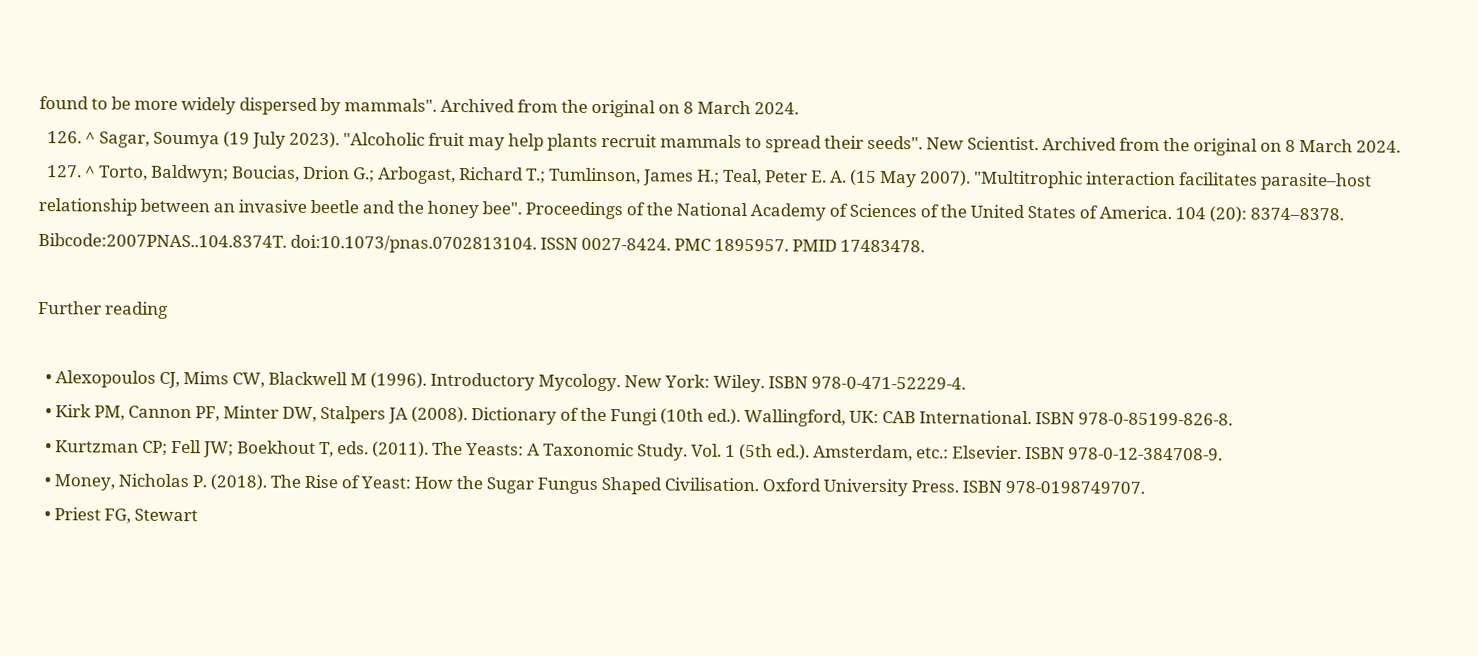found to be more widely dispersed by mammals". Archived from the original on 8 March 2024.
  126. ^ Sagar, Soumya (19 July 2023). "Alcoholic fruit may help plants recruit mammals to spread their seeds". New Scientist. Archived from the original on 8 March 2024.
  127. ^ Torto, Baldwyn; Boucias, Drion G.; Arbogast, Richard T.; Tumlinson, James H.; Teal, Peter E. A. (15 May 2007). "Multitrophic interaction facilitates parasite–host relationship between an invasive beetle and the honey bee". Proceedings of the National Academy of Sciences of the United States of America. 104 (20): 8374–8378. Bibcode:2007PNAS..104.8374T. doi:10.1073/pnas.0702813104. ISSN 0027-8424. PMC 1895957. PMID 17483478.

Further reading

  • Alexopoulos CJ, Mims CW, Blackwell M (1996). Introductory Mycology. New York: Wiley. ISBN 978-0-471-52229-4.
  • Kirk PM, Cannon PF, Minter DW, Stalpers JA (2008). Dictionary of the Fungi (10th ed.). Wallingford, UK: CAB International. ISBN 978-0-85199-826-8.
  • Kurtzman CP; Fell JW; Boekhout T, eds. (2011). The Yeasts: A Taxonomic Study. Vol. 1 (5th ed.). Amsterdam, etc.: Elsevier. ISBN 978-0-12-384708-9.
  • Money, Nicholas P. (2018). The Rise of Yeast: How the Sugar Fungus Shaped Civilisation. Oxford University Press. ISBN 978-0198749707.
  • Priest FG, Stewart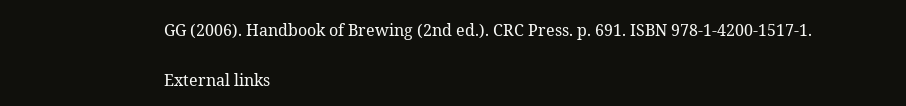GG (2006). Handbook of Brewing (2nd ed.). CRC Press. p. 691. ISBN 978-1-4200-1517-1.

External links